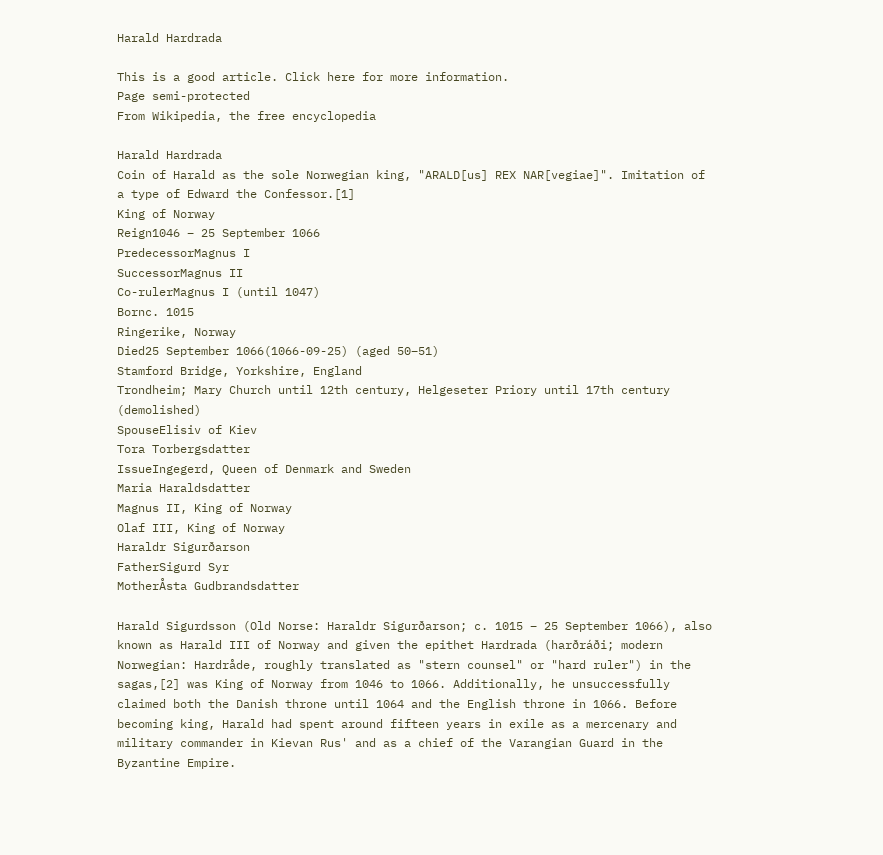Harald Hardrada

This is a good article. Click here for more information.
Page semi-protected
From Wikipedia, the free encyclopedia

Harald Hardrada
Coin of Harald as the sole Norwegian king, "ARALD[us] REX NAR[vegiae]". Imitation of a type of Edward the Confessor.[1]
King of Norway
Reign1046 – 25 September 1066
PredecessorMagnus I
SuccessorMagnus II
Co-rulerMagnus I (until 1047)
Bornc. 1015
Ringerike, Norway
Died25 September 1066(1066-09-25) (aged 50–51)
Stamford Bridge, Yorkshire, England
Trondheim; Mary Church until 12th century, Helgeseter Priory until 17th century (demolished)
SpouseElisiv of Kiev
Tora Torbergsdatter
IssueIngegerd, Queen of Denmark and Sweden
Maria Haraldsdatter
Magnus II, King of Norway
Olaf III, King of Norway
Haraldr Sigurðarson
FatherSigurd Syr
MotherÅsta Gudbrandsdatter

Harald Sigurdsson (Old Norse: Haraldr Sigurðarson; c. 1015 – 25 September 1066), also known as Harald III of Norway and given the epithet Hardrada (harðráði; modern Norwegian: Hardråde, roughly translated as "stern counsel" or "hard ruler") in the sagas,[2] was King of Norway from 1046 to 1066. Additionally, he unsuccessfully claimed both the Danish throne until 1064 and the English throne in 1066. Before becoming king, Harald had spent around fifteen years in exile as a mercenary and military commander in Kievan Rus' and as a chief of the Varangian Guard in the Byzantine Empire.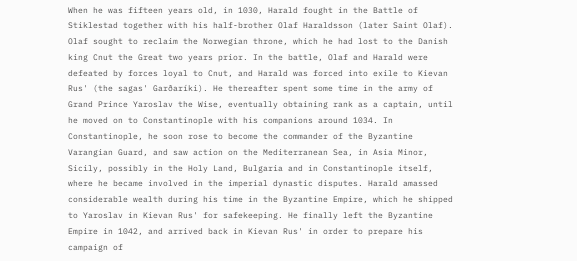When he was fifteen years old, in 1030, Harald fought in the Battle of Stiklestad together with his half-brother Olaf Haraldsson (later Saint Olaf). Olaf sought to reclaim the Norwegian throne, which he had lost to the Danish king Cnut the Great two years prior. In the battle, Olaf and Harald were defeated by forces loyal to Cnut, and Harald was forced into exile to Kievan Rus' (the sagas' Garðaríki). He thereafter spent some time in the army of Grand Prince Yaroslav the Wise, eventually obtaining rank as a captain, until he moved on to Constantinople with his companions around 1034. In Constantinople, he soon rose to become the commander of the Byzantine Varangian Guard, and saw action on the Mediterranean Sea, in Asia Minor, Sicily, possibly in the Holy Land, Bulgaria and in Constantinople itself, where he became involved in the imperial dynastic disputes. Harald amassed considerable wealth during his time in the Byzantine Empire, which he shipped to Yaroslav in Kievan Rus' for safekeeping. He finally left the Byzantine Empire in 1042, and arrived back in Kievan Rus' in order to prepare his campaign of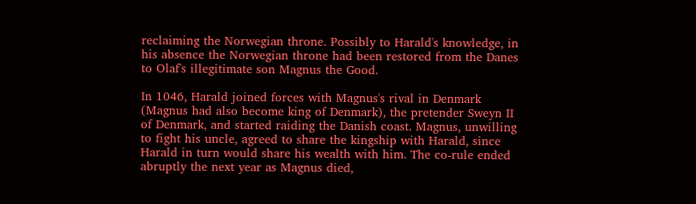reclaiming the Norwegian throne. Possibly to Harald's knowledge, in his absence the Norwegian throne had been restored from the Danes to Olaf's illegitimate son Magnus the Good.

In 1046, Harald joined forces with Magnus's rival in Denmark (Magnus had also become king of Denmark), the pretender Sweyn II of Denmark, and started raiding the Danish coast. Magnus, unwilling to fight his uncle, agreed to share the kingship with Harald, since Harald in turn would share his wealth with him. The co-rule ended abruptly the next year as Magnus died,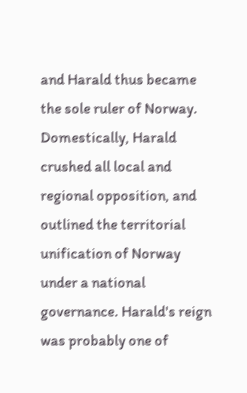and Harald thus became the sole ruler of Norway. Domestically, Harald crushed all local and regional opposition, and outlined the territorial unification of Norway under a national governance. Harald's reign was probably one of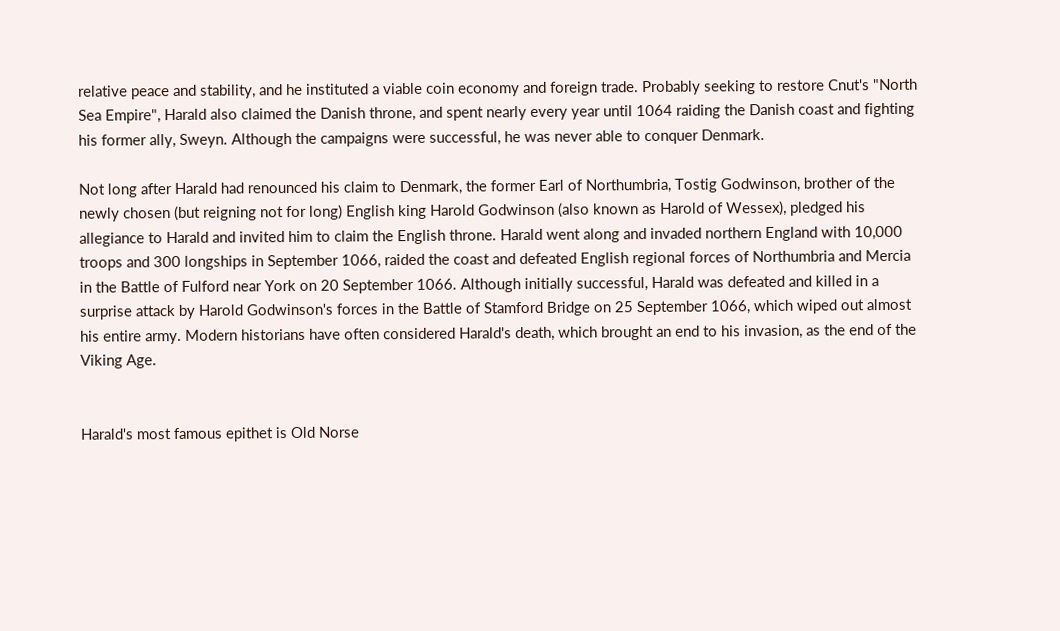relative peace and stability, and he instituted a viable coin economy and foreign trade. Probably seeking to restore Cnut's "North Sea Empire", Harald also claimed the Danish throne, and spent nearly every year until 1064 raiding the Danish coast and fighting his former ally, Sweyn. Although the campaigns were successful, he was never able to conquer Denmark.

Not long after Harald had renounced his claim to Denmark, the former Earl of Northumbria, Tostig Godwinson, brother of the newly chosen (but reigning not for long) English king Harold Godwinson (also known as Harold of Wessex), pledged his allegiance to Harald and invited him to claim the English throne. Harald went along and invaded northern England with 10,000 troops and 300 longships in September 1066, raided the coast and defeated English regional forces of Northumbria and Mercia in the Battle of Fulford near York on 20 September 1066. Although initially successful, Harald was defeated and killed in a surprise attack by Harold Godwinson's forces in the Battle of Stamford Bridge on 25 September 1066, which wiped out almost his entire army. Modern historians have often considered Harald's death, which brought an end to his invasion, as the end of the Viking Age.


Harald's most famous epithet is Old Norse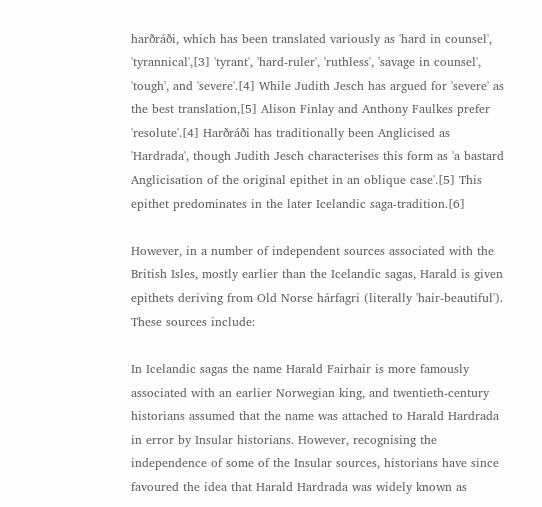harðráði, which has been translated variously as 'hard in counsel', 'tyrannical',[3] 'tyrant', 'hard-ruler', 'ruthless', 'savage in counsel', 'tough', and 'severe'.[4] While Judith Jesch has argued for 'severe' as the best translation,[5] Alison Finlay and Anthony Faulkes prefer 'resolute'.[4] Harðráði has traditionally been Anglicised as 'Hardrada', though Judith Jesch characterises this form as 'a bastard Anglicisation of the original epithet in an oblique case'.[5] This epithet predominates in the later Icelandic saga-tradition.[6]

However, in a number of independent sources associated with the British Isles, mostly earlier than the Icelandic sagas, Harald is given epithets deriving from Old Norse hárfagri (literally 'hair-beautiful'). These sources include:

In Icelandic sagas the name Harald Fairhair is more famously associated with an earlier Norwegian king, and twentieth-century historians assumed that the name was attached to Harald Hardrada in error by Insular historians. However, recognising the independence of some of the Insular sources, historians have since favoured the idea that Harald Hardrada was widely known as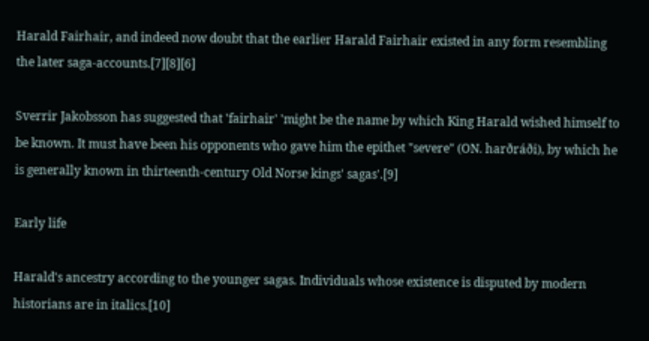Harald Fairhair, and indeed now doubt that the earlier Harald Fairhair existed in any form resembling the later saga-accounts.[7][8][6]

Sverrir Jakobsson has suggested that 'fairhair' 'might be the name by which King Harald wished himself to be known. It must have been his opponents who gave him the epithet "severe" (ON. harðráði), by which he is generally known in thirteenth-century Old Norse kings' sagas'.[9]

Early life

Harald's ancestry according to the younger sagas. Individuals whose existence is disputed by modern historians are in italics.[10]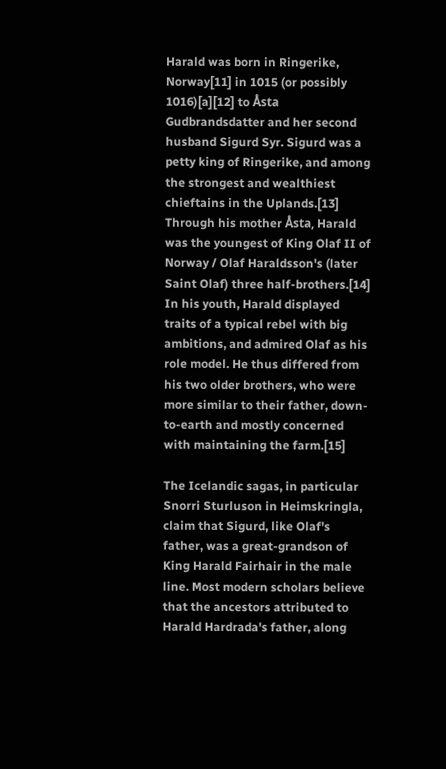Harald was born in Ringerike, Norway[11] in 1015 (or possibly 1016)[a][12] to Åsta Gudbrandsdatter and her second husband Sigurd Syr. Sigurd was a petty king of Ringerike, and among the strongest and wealthiest chieftains in the Uplands.[13] Through his mother Åsta, Harald was the youngest of King Olaf II of Norway / Olaf Haraldsson's (later Saint Olaf) three half-brothers.[14] In his youth, Harald displayed traits of a typical rebel with big ambitions, and admired Olaf as his role model. He thus differed from his two older brothers, who were more similar to their father, down-to-earth and mostly concerned with maintaining the farm.[15]

The Icelandic sagas, in particular Snorri Sturluson in Heimskringla, claim that Sigurd, like Olaf's father, was a great-grandson of King Harald Fairhair in the male line. Most modern scholars believe that the ancestors attributed to Harald Hardrada's father, along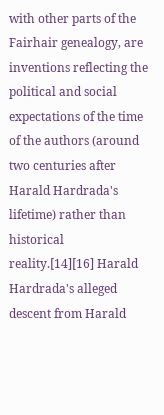with other parts of the Fairhair genealogy, are inventions reflecting the political and social expectations of the time of the authors (around two centuries after Harald Hardrada's lifetime) rather than historical reality.[14][16] Harald Hardrada's alleged descent from Harald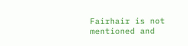Fairhair is not mentioned and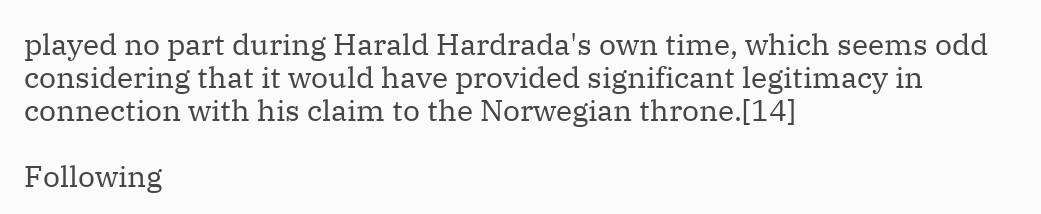played no part during Harald Hardrada's own time, which seems odd considering that it would have provided significant legitimacy in connection with his claim to the Norwegian throne.[14]

Following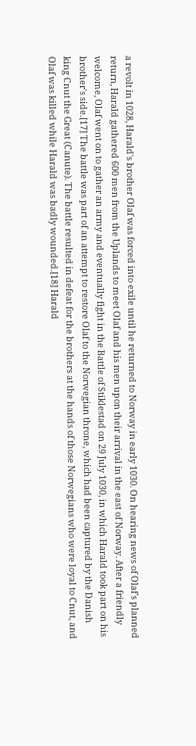a revolt in 1028, Harald's brother Olaf was forced into exile until he returned to Norway in early 1030. On hearing news of Olaf's planned return, Harald gathered 600 men from the Uplands to meet Olaf and his men upon their arrival in the east of Norway. After a friendly welcome, Olaf went on to gather an army and eventually fight in the Battle of Stiklestad on 29 July 1030, in which Harald took part on his brother's side.[17] The battle was part of an attempt to restore Olaf to the Norwegian throne, which had been captured by the Danish king Cnut the Great (Canute). The battle resulted in defeat for the brothers at the hands of those Norwegians who were loyal to Cnut, and Olaf was killed while Harald was badly wounded.[18] Harald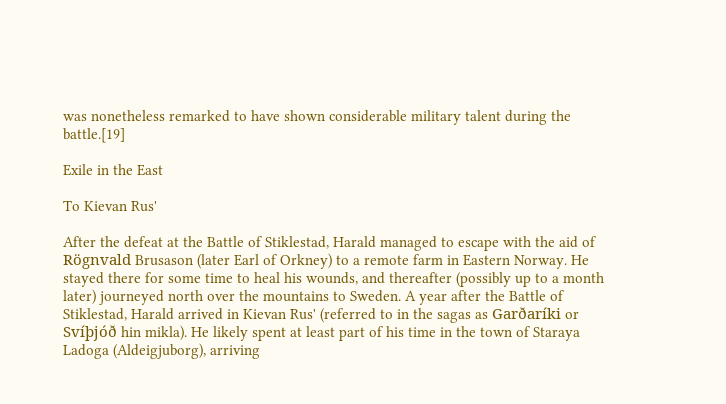was nonetheless remarked to have shown considerable military talent during the battle.[19]

Exile in the East

To Kievan Rus'

After the defeat at the Battle of Stiklestad, Harald managed to escape with the aid of Rögnvald Brusason (later Earl of Orkney) to a remote farm in Eastern Norway. He stayed there for some time to heal his wounds, and thereafter (possibly up to a month later) journeyed north over the mountains to Sweden. A year after the Battle of Stiklestad, Harald arrived in Kievan Rus' (referred to in the sagas as Garðaríki or Svíþjóð hin mikla). He likely spent at least part of his time in the town of Staraya Ladoga (Aldeigjuborg), arriving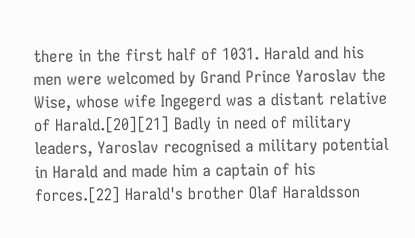there in the first half of 1031. Harald and his men were welcomed by Grand Prince Yaroslav the Wise, whose wife Ingegerd was a distant relative of Harald.[20][21] Badly in need of military leaders, Yaroslav recognised a military potential in Harald and made him a captain of his forces.[22] Harald's brother Olaf Haraldsson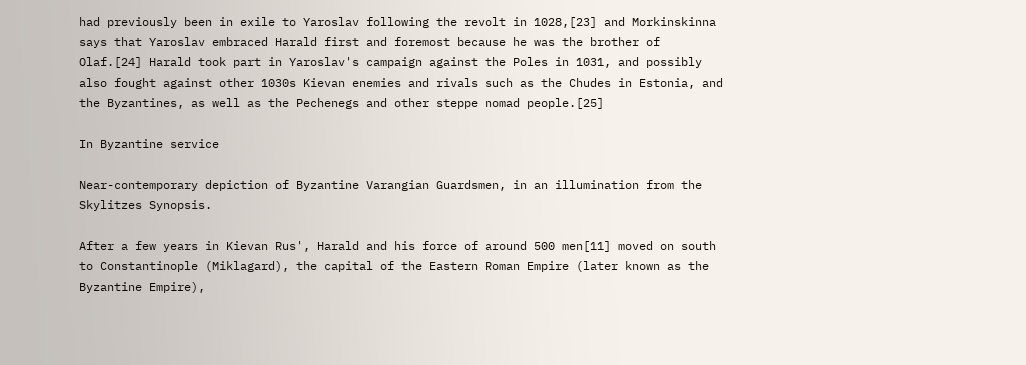had previously been in exile to Yaroslav following the revolt in 1028,[23] and Morkinskinna says that Yaroslav embraced Harald first and foremost because he was the brother of Olaf.[24] Harald took part in Yaroslav's campaign against the Poles in 1031, and possibly also fought against other 1030s Kievan enemies and rivals such as the Chudes in Estonia, and the Byzantines, as well as the Pechenegs and other steppe nomad people.[25]

In Byzantine service

Near-contemporary depiction of Byzantine Varangian Guardsmen, in an illumination from the Skylitzes Synopsis.

After a few years in Kievan Rus', Harald and his force of around 500 men[11] moved on south to Constantinople (Miklagard), the capital of the Eastern Roman Empire (later known as the Byzantine Empire),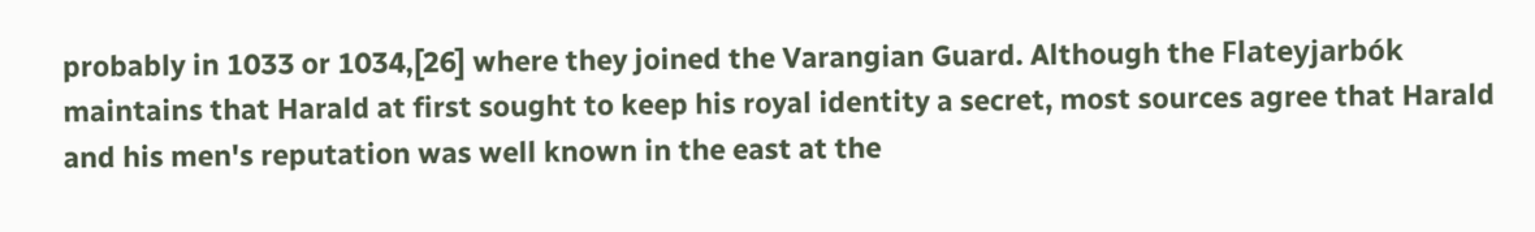probably in 1033 or 1034,[26] where they joined the Varangian Guard. Although the Flateyjarbók maintains that Harald at first sought to keep his royal identity a secret, most sources agree that Harald and his men's reputation was well known in the east at the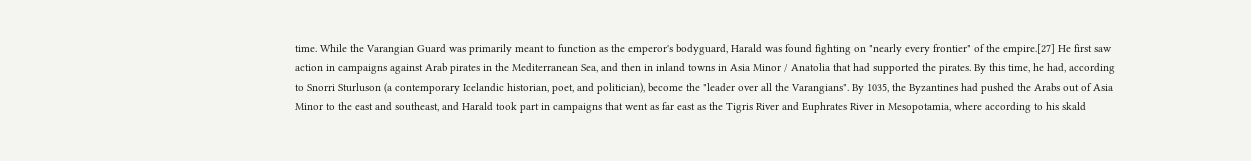time. While the Varangian Guard was primarily meant to function as the emperor's bodyguard, Harald was found fighting on "nearly every frontier" of the empire.[27] He first saw action in campaigns against Arab pirates in the Mediterranean Sea, and then in inland towns in Asia Minor / Anatolia that had supported the pirates. By this time, he had, according to Snorri Sturluson (a contemporary Icelandic historian, poet, and politician), become the "leader over all the Varangians". By 1035, the Byzantines had pushed the Arabs out of Asia Minor to the east and southeast, and Harald took part in campaigns that went as far east as the Tigris River and Euphrates River in Mesopotamia, where according to his skald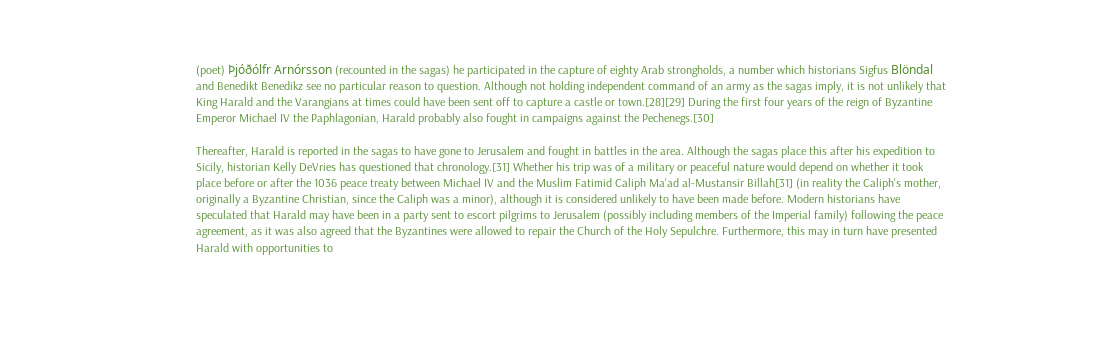(poet) Þjóðólfr Arnórsson (recounted in the sagas) he participated in the capture of eighty Arab strongholds, a number which historians Sigfus Blöndal and Benedikt Benedikz see no particular reason to question. Although not holding independent command of an army as the sagas imply, it is not unlikely that King Harald and the Varangians at times could have been sent off to capture a castle or town.[28][29] During the first four years of the reign of Byzantine Emperor Michael IV the Paphlagonian, Harald probably also fought in campaigns against the Pechenegs.[30]

Thereafter, Harald is reported in the sagas to have gone to Jerusalem and fought in battles in the area. Although the sagas place this after his expedition to Sicily, historian Kelly DeVries has questioned that chronology.[31] Whether his trip was of a military or peaceful nature would depend on whether it took place before or after the 1036 peace treaty between Michael IV and the Muslim Fatimid Caliph Ma'ad al-Mustansir Billah[31] (in reality the Caliph's mother, originally a Byzantine Christian, since the Caliph was a minor), although it is considered unlikely to have been made before. Modern historians have speculated that Harald may have been in a party sent to escort pilgrims to Jerusalem (possibly including members of the Imperial family) following the peace agreement, as it was also agreed that the Byzantines were allowed to repair the Church of the Holy Sepulchre. Furthermore, this may in turn have presented Harald with opportunities to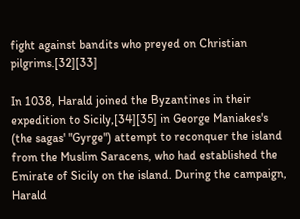fight against bandits who preyed on Christian pilgrims.[32][33]

In 1038, Harald joined the Byzantines in their expedition to Sicily,[34][35] in George Maniakes's (the sagas' "Gyrge") attempt to reconquer the island from the Muslim Saracens, who had established the Emirate of Sicily on the island. During the campaign, Harald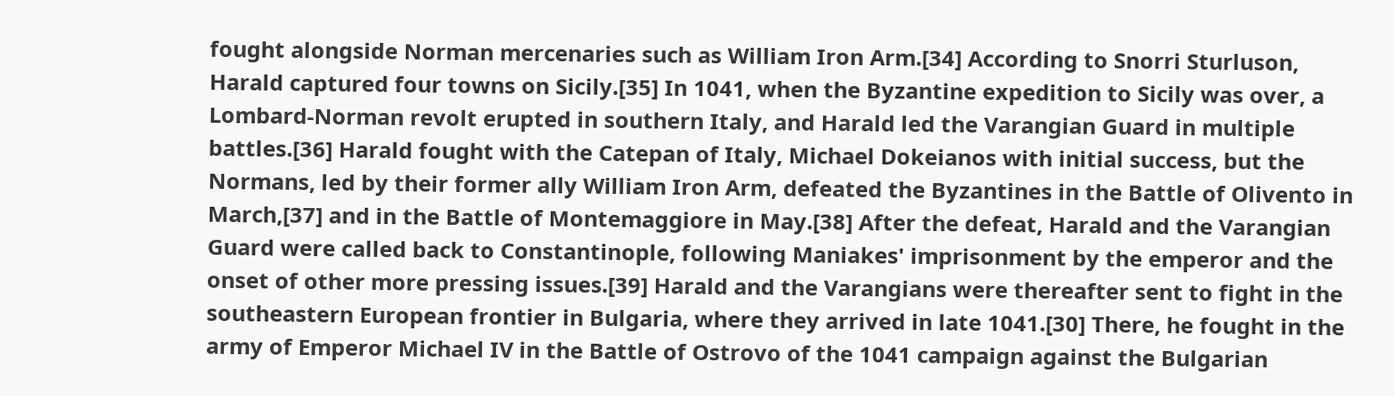fought alongside Norman mercenaries such as William Iron Arm.[34] According to Snorri Sturluson, Harald captured four towns on Sicily.[35] In 1041, when the Byzantine expedition to Sicily was over, a Lombard-Norman revolt erupted in southern Italy, and Harald led the Varangian Guard in multiple battles.[36] Harald fought with the Catepan of Italy, Michael Dokeianos with initial success, but the Normans, led by their former ally William Iron Arm, defeated the Byzantines in the Battle of Olivento in March,[37] and in the Battle of Montemaggiore in May.[38] After the defeat, Harald and the Varangian Guard were called back to Constantinople, following Maniakes' imprisonment by the emperor and the onset of other more pressing issues.[39] Harald and the Varangians were thereafter sent to fight in the southeastern European frontier in Bulgaria, where they arrived in late 1041.[30] There, he fought in the army of Emperor Michael IV in the Battle of Ostrovo of the 1041 campaign against the Bulgarian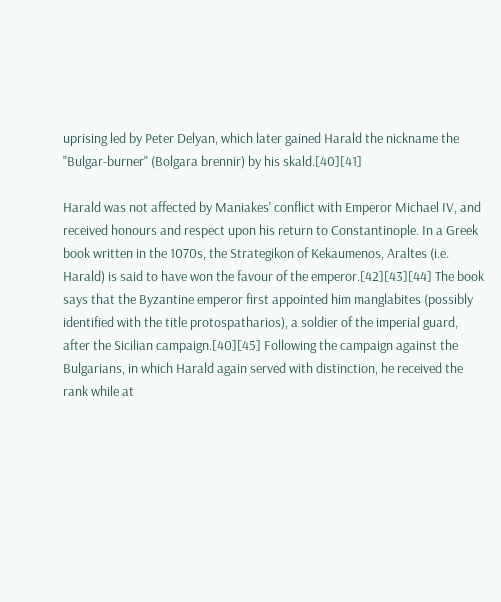uprising led by Peter Delyan, which later gained Harald the nickname the "Bulgar-burner" (Bolgara brennir) by his skald.[40][41]

Harald was not affected by Maniakes' conflict with Emperor Michael IV, and received honours and respect upon his return to Constantinople. In a Greek book written in the 1070s, the Strategikon of Kekaumenos, Araltes (i.e. Harald) is said to have won the favour of the emperor.[42][43][44] The book says that the Byzantine emperor first appointed him manglabites (possibly identified with the title protospatharios), a soldier of the imperial guard, after the Sicilian campaign.[40][45] Following the campaign against the Bulgarians, in which Harald again served with distinction, he received the rank while at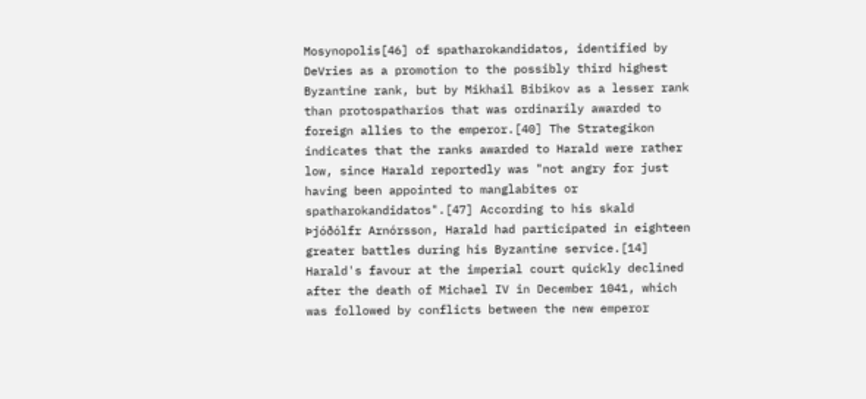Mosynopolis[46] of spatharokandidatos, identified by DeVries as a promotion to the possibly third highest Byzantine rank, but by Mikhail Bibikov as a lesser rank than protospatharios that was ordinarily awarded to foreign allies to the emperor.[40] The Strategikon indicates that the ranks awarded to Harald were rather low, since Harald reportedly was "not angry for just having been appointed to manglabites or spatharokandidatos".[47] According to his skald Þjóðólfr Arnórsson, Harald had participated in eighteen greater battles during his Byzantine service.[14] Harald's favour at the imperial court quickly declined after the death of Michael IV in December 1041, which was followed by conflicts between the new emperor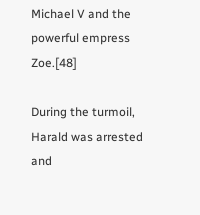Michael V and the powerful empress Zoe.[48]

During the turmoil, Harald was arrested and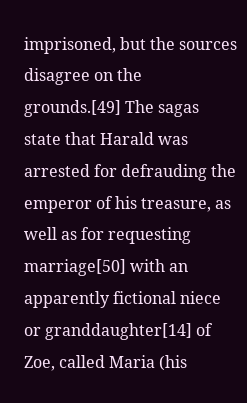imprisoned, but the sources disagree on the grounds.[49] The sagas state that Harald was arrested for defrauding the emperor of his treasure, as well as for requesting marriage[50] with an apparently fictional niece or granddaughter[14] of Zoe, called Maria (his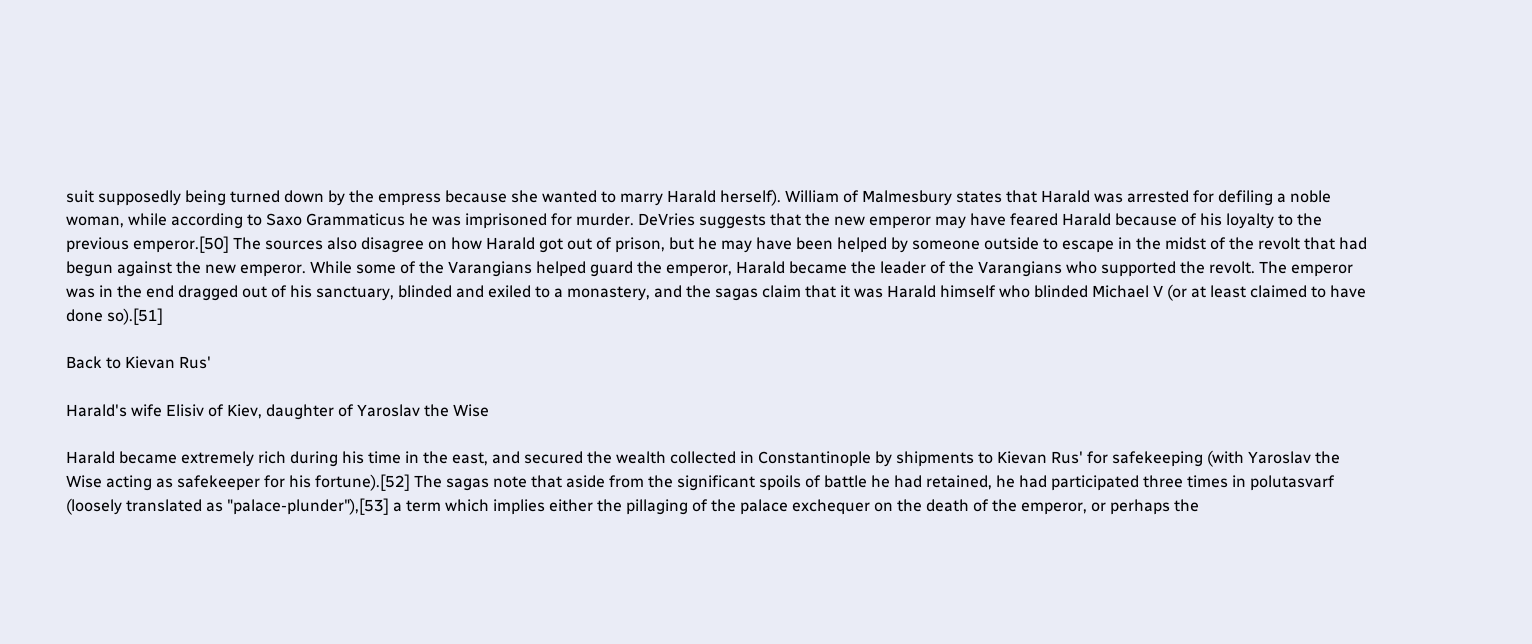suit supposedly being turned down by the empress because she wanted to marry Harald herself). William of Malmesbury states that Harald was arrested for defiling a noble woman, while according to Saxo Grammaticus he was imprisoned for murder. DeVries suggests that the new emperor may have feared Harald because of his loyalty to the previous emperor.[50] The sources also disagree on how Harald got out of prison, but he may have been helped by someone outside to escape in the midst of the revolt that had begun against the new emperor. While some of the Varangians helped guard the emperor, Harald became the leader of the Varangians who supported the revolt. The emperor was in the end dragged out of his sanctuary, blinded and exiled to a monastery, and the sagas claim that it was Harald himself who blinded Michael V (or at least claimed to have done so).[51]

Back to Kievan Rus'

Harald's wife Elisiv of Kiev, daughter of Yaroslav the Wise

Harald became extremely rich during his time in the east, and secured the wealth collected in Constantinople by shipments to Kievan Rus' for safekeeping (with Yaroslav the Wise acting as safekeeper for his fortune).[52] The sagas note that aside from the significant spoils of battle he had retained, he had participated three times in polutasvarf (loosely translated as "palace-plunder"),[53] a term which implies either the pillaging of the palace exchequer on the death of the emperor, or perhaps the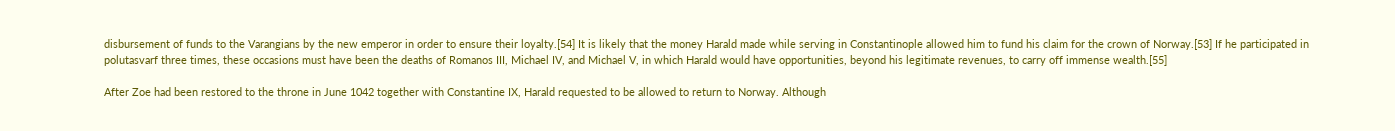disbursement of funds to the Varangians by the new emperor in order to ensure their loyalty.[54] It is likely that the money Harald made while serving in Constantinople allowed him to fund his claim for the crown of Norway.[53] If he participated in polutasvarf three times, these occasions must have been the deaths of Romanos III, Michael IV, and Michael V, in which Harald would have opportunities, beyond his legitimate revenues, to carry off immense wealth.[55]

After Zoe had been restored to the throne in June 1042 together with Constantine IX, Harald requested to be allowed to return to Norway. Although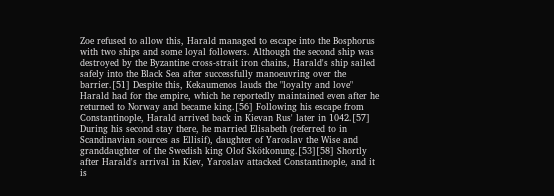Zoe refused to allow this, Harald managed to escape into the Bosphorus with two ships and some loyal followers. Although the second ship was destroyed by the Byzantine cross-strait iron chains, Harald's ship sailed safely into the Black Sea after successfully manoeuvring over the barrier.[51] Despite this, Kekaumenos lauds the "loyalty and love" Harald had for the empire, which he reportedly maintained even after he returned to Norway and became king.[56] Following his escape from Constantinople, Harald arrived back in Kievan Rus' later in 1042.[57] During his second stay there, he married Elisabeth (referred to in Scandinavian sources as Ellisif), daughter of Yaroslav the Wise and granddaughter of the Swedish king Olof Skötkonung.[53][58] Shortly after Harald's arrival in Kiev, Yaroslav attacked Constantinople, and it is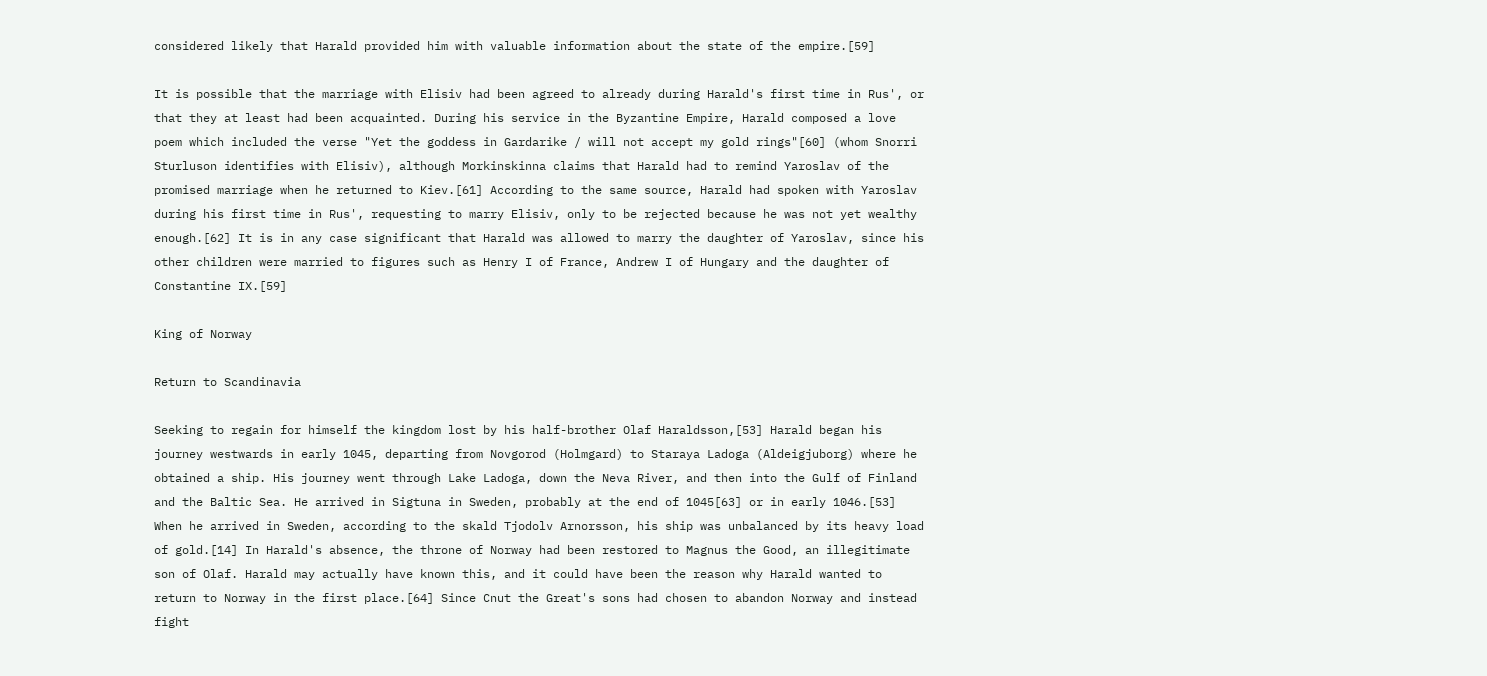considered likely that Harald provided him with valuable information about the state of the empire.[59]

It is possible that the marriage with Elisiv had been agreed to already during Harald's first time in Rus', or that they at least had been acquainted. During his service in the Byzantine Empire, Harald composed a love poem which included the verse "Yet the goddess in Gardarike / will not accept my gold rings"[60] (whom Snorri Sturluson identifies with Elisiv), although Morkinskinna claims that Harald had to remind Yaroslav of the promised marriage when he returned to Kiev.[61] According to the same source, Harald had spoken with Yaroslav during his first time in Rus', requesting to marry Elisiv, only to be rejected because he was not yet wealthy enough.[62] It is in any case significant that Harald was allowed to marry the daughter of Yaroslav, since his other children were married to figures such as Henry I of France, Andrew I of Hungary and the daughter of Constantine IX.[59]

King of Norway

Return to Scandinavia

Seeking to regain for himself the kingdom lost by his half-brother Olaf Haraldsson,[53] Harald began his journey westwards in early 1045, departing from Novgorod (Holmgard) to Staraya Ladoga (Aldeigjuborg) where he obtained a ship. His journey went through Lake Ladoga, down the Neva River, and then into the Gulf of Finland and the Baltic Sea. He arrived in Sigtuna in Sweden, probably at the end of 1045[63] or in early 1046.[53] When he arrived in Sweden, according to the skald Tjodolv Arnorsson, his ship was unbalanced by its heavy load of gold.[14] In Harald's absence, the throne of Norway had been restored to Magnus the Good, an illegitimate son of Olaf. Harald may actually have known this, and it could have been the reason why Harald wanted to return to Norway in the first place.[64] Since Cnut the Great's sons had chosen to abandon Norway and instead fight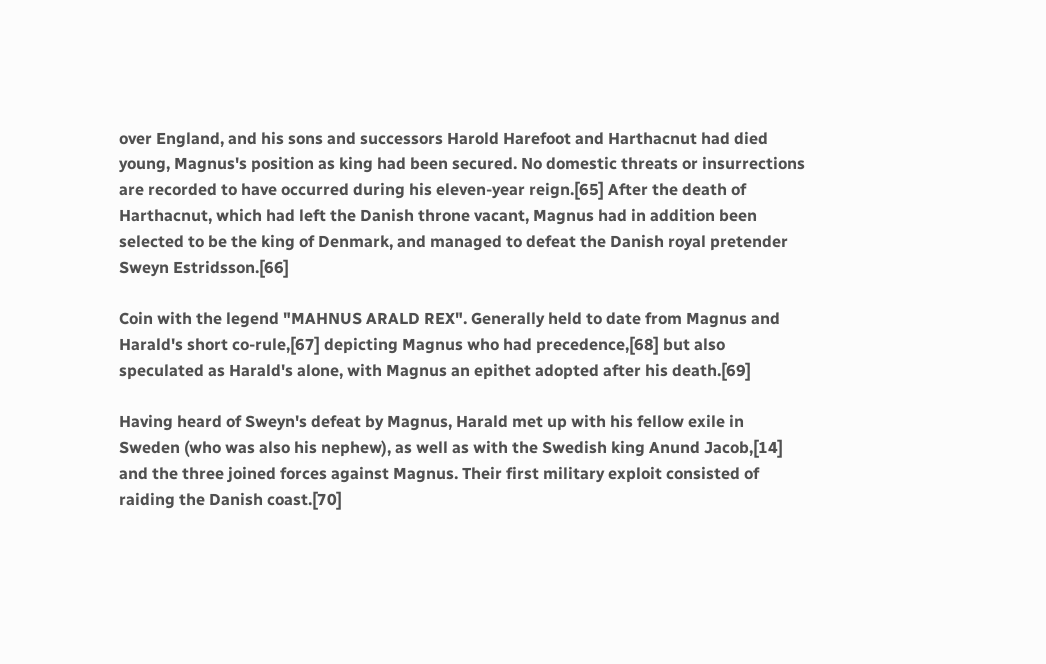over England, and his sons and successors Harold Harefoot and Harthacnut had died young, Magnus's position as king had been secured. No domestic threats or insurrections are recorded to have occurred during his eleven-year reign.[65] After the death of Harthacnut, which had left the Danish throne vacant, Magnus had in addition been selected to be the king of Denmark, and managed to defeat the Danish royal pretender Sweyn Estridsson.[66]

Coin with the legend "MAHNUS ARALD REX". Generally held to date from Magnus and Harald's short co-rule,[67] depicting Magnus who had precedence,[68] but also speculated as Harald's alone, with Magnus an epithet adopted after his death.[69]

Having heard of Sweyn's defeat by Magnus, Harald met up with his fellow exile in Sweden (who was also his nephew), as well as with the Swedish king Anund Jacob,[14] and the three joined forces against Magnus. Their first military exploit consisted of raiding the Danish coast.[70]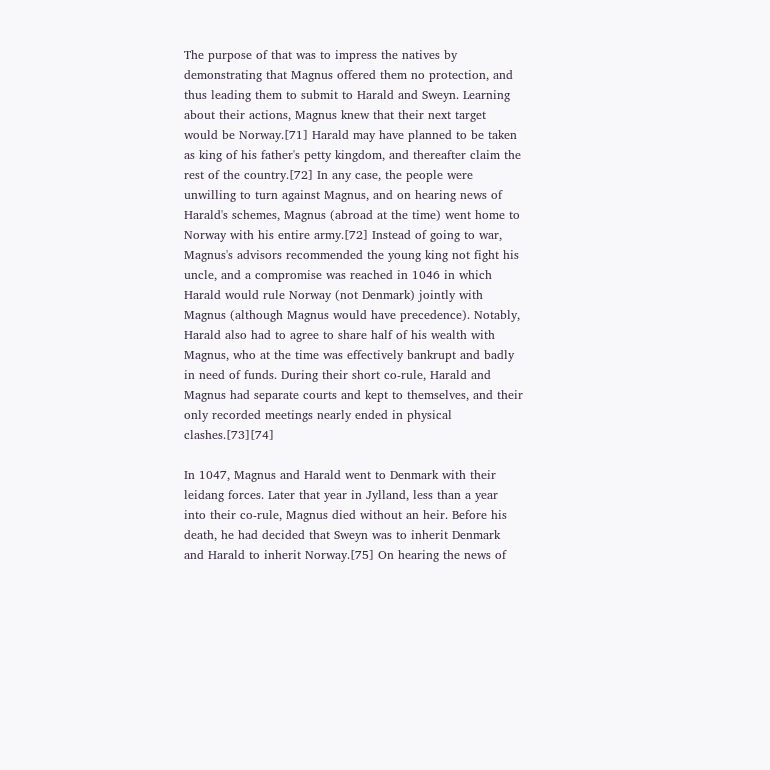The purpose of that was to impress the natives by demonstrating that Magnus offered them no protection, and thus leading them to submit to Harald and Sweyn. Learning about their actions, Magnus knew that their next target would be Norway.[71] Harald may have planned to be taken as king of his father's petty kingdom, and thereafter claim the rest of the country.[72] In any case, the people were unwilling to turn against Magnus, and on hearing news of Harald's schemes, Magnus (abroad at the time) went home to Norway with his entire army.[72] Instead of going to war, Magnus's advisors recommended the young king not fight his uncle, and a compromise was reached in 1046 in which Harald would rule Norway (not Denmark) jointly with Magnus (although Magnus would have precedence). Notably, Harald also had to agree to share half of his wealth with Magnus, who at the time was effectively bankrupt and badly in need of funds. During their short co-rule, Harald and Magnus had separate courts and kept to themselves, and their only recorded meetings nearly ended in physical clashes.[73][74]

In 1047, Magnus and Harald went to Denmark with their leidang forces. Later that year in Jylland, less than a year into their co-rule, Magnus died without an heir. Before his death, he had decided that Sweyn was to inherit Denmark and Harald to inherit Norway.[75] On hearing the news of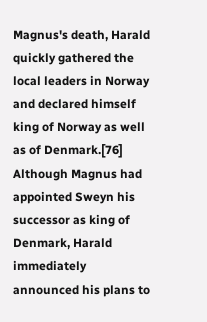Magnus's death, Harald quickly gathered the local leaders in Norway and declared himself king of Norway as well as of Denmark.[76] Although Magnus had appointed Sweyn his successor as king of Denmark, Harald immediately announced his plans to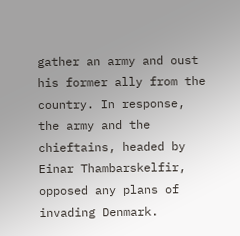gather an army and oust his former ally from the country. In response, the army and the chieftains, headed by Einar Thambarskelfir, opposed any plans of invading Denmark.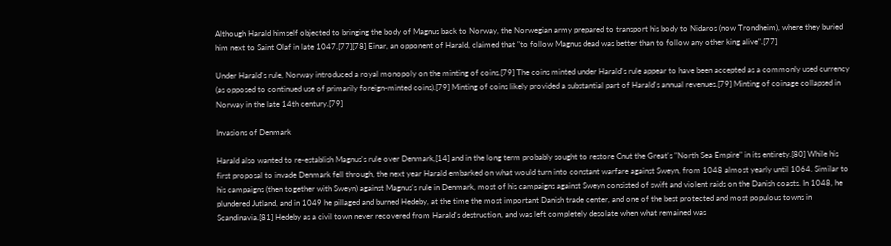Although Harald himself objected to bringing the body of Magnus back to Norway, the Norwegian army prepared to transport his body to Nidaros (now Trondheim), where they buried him next to Saint Olaf in late 1047.[77][78] Einar, an opponent of Harald, claimed that "to follow Magnus dead was better than to follow any other king alive".[77]

Under Harald's rule, Norway introduced a royal monopoly on the minting of coins.[79] The coins minted under Harald's rule appear to have been accepted as a commonly used currency (as opposed to continued use of primarily foreign-minted coins).[79] Minting of coins likely provided a substantial part of Harald's annual revenues.[79] Minting of coinage collapsed in Norway in the late 14th century.[79]

Invasions of Denmark

Harald also wanted to re-establish Magnus's rule over Denmark,[14] and in the long term probably sought to restore Cnut the Great's "North Sea Empire" in its entirety.[80] While his first proposal to invade Denmark fell through, the next year Harald embarked on what would turn into constant warfare against Sweyn, from 1048 almost yearly until 1064. Similar to his campaigns (then together with Sweyn) against Magnus's rule in Denmark, most of his campaigns against Sweyn consisted of swift and violent raids on the Danish coasts. In 1048, he plundered Jutland, and in 1049 he pillaged and burned Hedeby, at the time the most important Danish trade center, and one of the best protected and most populous towns in Scandinavia.[81] Hedeby as a civil town never recovered from Harald's destruction, and was left completely desolate when what remained was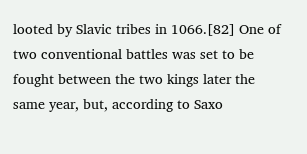looted by Slavic tribes in 1066.[82] One of two conventional battles was set to be fought between the two kings later the same year, but, according to Saxo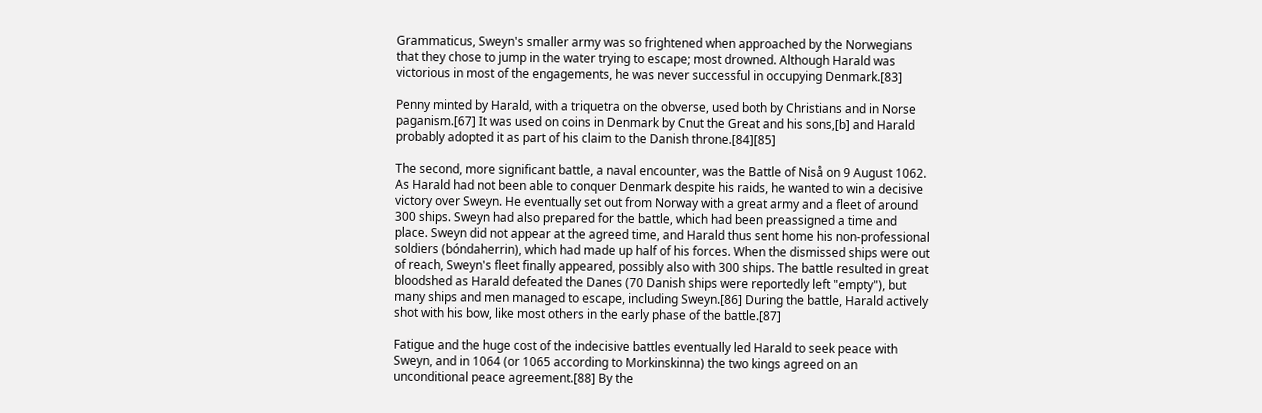Grammaticus, Sweyn's smaller army was so frightened when approached by the Norwegians that they chose to jump in the water trying to escape; most drowned. Although Harald was victorious in most of the engagements, he was never successful in occupying Denmark.[83]

Penny minted by Harald, with a triquetra on the obverse, used both by Christians and in Norse paganism.[67] It was used on coins in Denmark by Cnut the Great and his sons,[b] and Harald probably adopted it as part of his claim to the Danish throne.[84][85]

The second, more significant battle, a naval encounter, was the Battle of Niså on 9 August 1062. As Harald had not been able to conquer Denmark despite his raids, he wanted to win a decisive victory over Sweyn. He eventually set out from Norway with a great army and a fleet of around 300 ships. Sweyn had also prepared for the battle, which had been preassigned a time and place. Sweyn did not appear at the agreed time, and Harald thus sent home his non-professional soldiers (bóndaherrin), which had made up half of his forces. When the dismissed ships were out of reach, Sweyn's fleet finally appeared, possibly also with 300 ships. The battle resulted in great bloodshed as Harald defeated the Danes (70 Danish ships were reportedly left "empty"), but many ships and men managed to escape, including Sweyn.[86] During the battle, Harald actively shot with his bow, like most others in the early phase of the battle.[87]

Fatigue and the huge cost of the indecisive battles eventually led Harald to seek peace with Sweyn, and in 1064 (or 1065 according to Morkinskinna) the two kings agreed on an unconditional peace agreement.[88] By the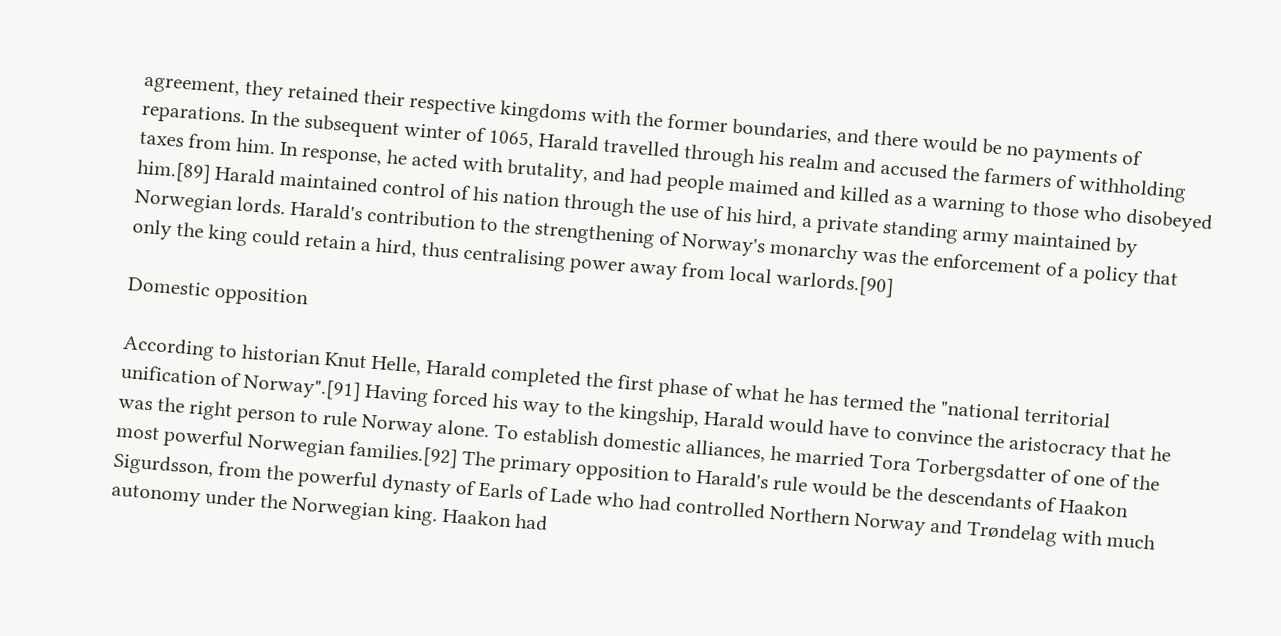agreement, they retained their respective kingdoms with the former boundaries, and there would be no payments of reparations. In the subsequent winter of 1065, Harald travelled through his realm and accused the farmers of withholding taxes from him. In response, he acted with brutality, and had people maimed and killed as a warning to those who disobeyed him.[89] Harald maintained control of his nation through the use of his hird, a private standing army maintained by Norwegian lords. Harald's contribution to the strengthening of Norway's monarchy was the enforcement of a policy that only the king could retain a hird, thus centralising power away from local warlords.[90]

Domestic opposition

According to historian Knut Helle, Harald completed the first phase of what he has termed the "national territorial unification of Norway".[91] Having forced his way to the kingship, Harald would have to convince the aristocracy that he was the right person to rule Norway alone. To establish domestic alliances, he married Tora Torbergsdatter of one of the most powerful Norwegian families.[92] The primary opposition to Harald's rule would be the descendants of Haakon Sigurdsson, from the powerful dynasty of Earls of Lade who had controlled Northern Norway and Trøndelag with much autonomy under the Norwegian king. Haakon had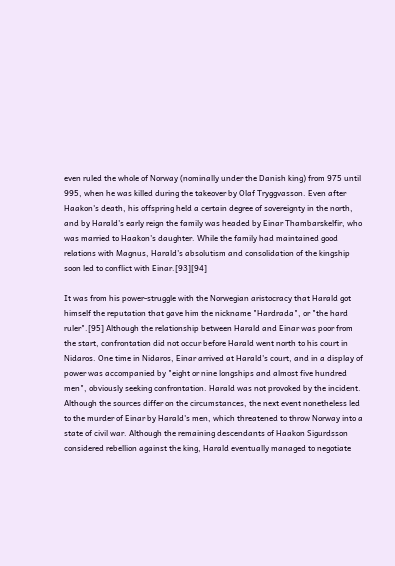even ruled the whole of Norway (nominally under the Danish king) from 975 until 995, when he was killed during the takeover by Olaf Tryggvasson. Even after Haakon's death, his offspring held a certain degree of sovereignty in the north, and by Harald's early reign the family was headed by Einar Thambarskelfir, who was married to Haakon's daughter. While the family had maintained good relations with Magnus, Harald's absolutism and consolidation of the kingship soon led to conflict with Einar.[93][94]

It was from his power-struggle with the Norwegian aristocracy that Harald got himself the reputation that gave him the nickname "Hardrada", or "the hard ruler".[95] Although the relationship between Harald and Einar was poor from the start, confrontation did not occur before Harald went north to his court in Nidaros. One time in Nidaros, Einar arrived at Harald's court, and in a display of power was accompanied by "eight or nine longships and almost five hundred men", obviously seeking confrontation. Harald was not provoked by the incident. Although the sources differ on the circumstances, the next event nonetheless led to the murder of Einar by Harald's men, which threatened to throw Norway into a state of civil war. Although the remaining descendants of Haakon Sigurdsson considered rebellion against the king, Harald eventually managed to negotiate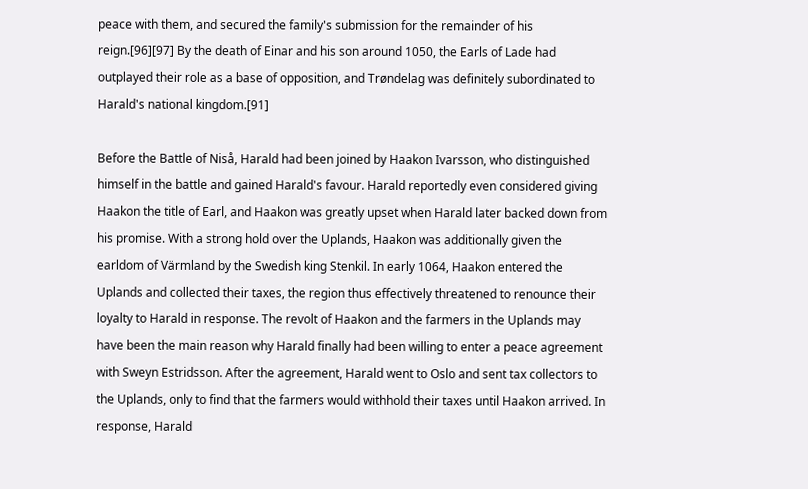peace with them, and secured the family's submission for the remainder of his reign.[96][97] By the death of Einar and his son around 1050, the Earls of Lade had outplayed their role as a base of opposition, and Trøndelag was definitely subordinated to Harald's national kingdom.[91]

Before the Battle of Niså, Harald had been joined by Haakon Ivarsson, who distinguished himself in the battle and gained Harald's favour. Harald reportedly even considered giving Haakon the title of Earl, and Haakon was greatly upset when Harald later backed down from his promise. With a strong hold over the Uplands, Haakon was additionally given the earldom of Värmland by the Swedish king Stenkil. In early 1064, Haakon entered the Uplands and collected their taxes, the region thus effectively threatened to renounce their loyalty to Harald in response. The revolt of Haakon and the farmers in the Uplands may have been the main reason why Harald finally had been willing to enter a peace agreement with Sweyn Estridsson. After the agreement, Harald went to Oslo and sent tax collectors to the Uplands, only to find that the farmers would withhold their taxes until Haakon arrived. In response, Harald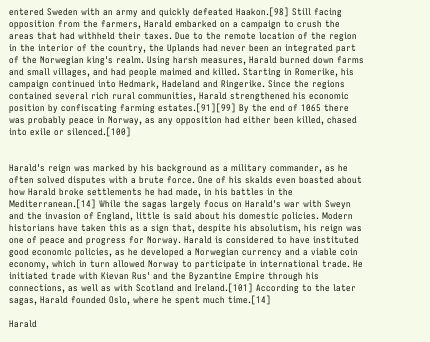entered Sweden with an army and quickly defeated Haakon.[98] Still facing opposition from the farmers, Harald embarked on a campaign to crush the areas that had withheld their taxes. Due to the remote location of the region in the interior of the country, the Uplands had never been an integrated part of the Norwegian king's realm. Using harsh measures, Harald burned down farms and small villages, and had people maimed and killed. Starting in Romerike, his campaign continued into Hedmark, Hadeland and Ringerike. Since the regions contained several rich rural communities, Harald strengthened his economic position by confiscating farming estates.[91][99] By the end of 1065 there was probably peace in Norway, as any opposition had either been killed, chased into exile or silenced.[100]


Harald's reign was marked by his background as a military commander, as he often solved disputes with a brute force. One of his skalds even boasted about how Harald broke settlements he had made, in his battles in the Mediterranean.[14] While the sagas largely focus on Harald's war with Sweyn and the invasion of England, little is said about his domestic policies. Modern historians have taken this as a sign that, despite his absolutism, his reign was one of peace and progress for Norway. Harald is considered to have instituted good economic policies, as he developed a Norwegian currency and a viable coin economy, which in turn allowed Norway to participate in international trade. He initiated trade with Kievan Rus' and the Byzantine Empire through his connections, as well as with Scotland and Ireland.[101] According to the later sagas, Harald founded Oslo, where he spent much time.[14]

Harald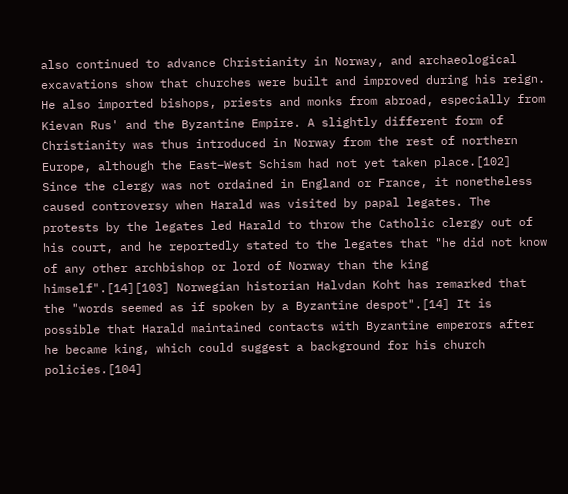also continued to advance Christianity in Norway, and archaeological excavations show that churches were built and improved during his reign. He also imported bishops, priests and monks from abroad, especially from Kievan Rus' and the Byzantine Empire. A slightly different form of Christianity was thus introduced in Norway from the rest of northern Europe, although the East–West Schism had not yet taken place.[102] Since the clergy was not ordained in England or France, it nonetheless caused controversy when Harald was visited by papal legates. The protests by the legates led Harald to throw the Catholic clergy out of his court, and he reportedly stated to the legates that "he did not know of any other archbishop or lord of Norway than the king himself".[14][103] Norwegian historian Halvdan Koht has remarked that the "words seemed as if spoken by a Byzantine despot".[14] It is possible that Harald maintained contacts with Byzantine emperors after he became king, which could suggest a background for his church policies.[104]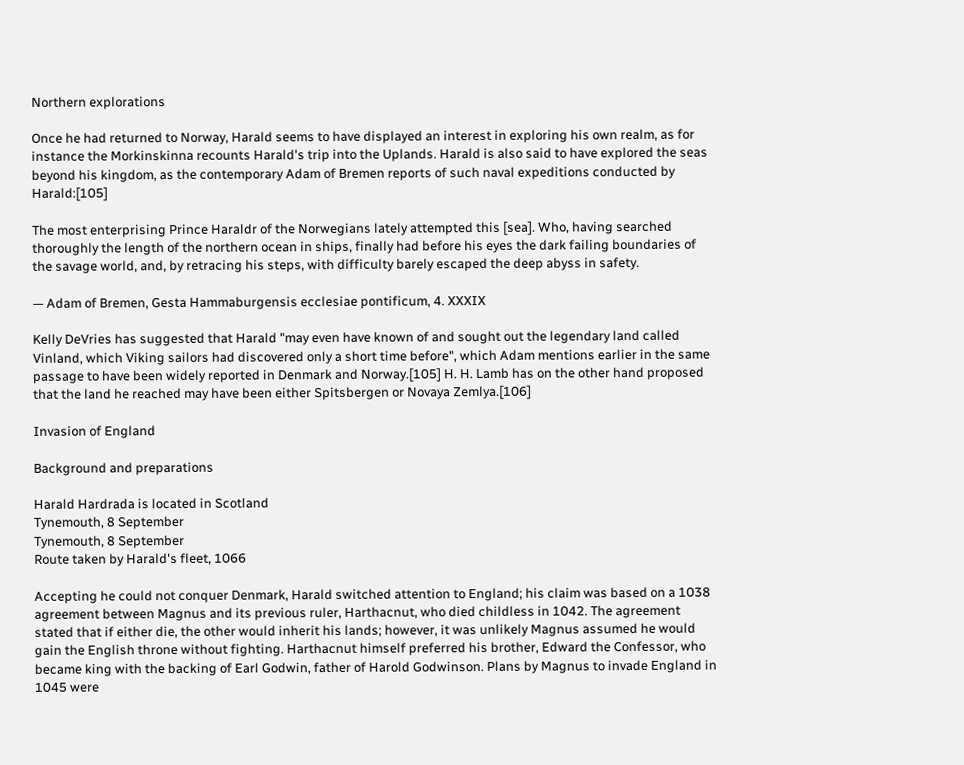Northern explorations

Once he had returned to Norway, Harald seems to have displayed an interest in exploring his own realm, as for instance the Morkinskinna recounts Harald's trip into the Uplands. Harald is also said to have explored the seas beyond his kingdom, as the contemporary Adam of Bremen reports of such naval expeditions conducted by Harald:[105]

The most enterprising Prince Haraldr of the Norwegians lately attempted this [sea]. Who, having searched thoroughly the length of the northern ocean in ships, finally had before his eyes the dark failing boundaries of the savage world, and, by retracing his steps, with difficulty barely escaped the deep abyss in safety.

— Adam of Bremen, Gesta Hammaburgensis ecclesiae pontificum, 4. XXXIX

Kelly DeVries has suggested that Harald "may even have known of and sought out the legendary land called Vinland, which Viking sailors had discovered only a short time before", which Adam mentions earlier in the same passage to have been widely reported in Denmark and Norway.[105] H. H. Lamb has on the other hand proposed that the land he reached may have been either Spitsbergen or Novaya Zemlya.[106]

Invasion of England

Background and preparations

Harald Hardrada is located in Scotland
Tynemouth, 8 September
Tynemouth, 8 September
Route taken by Harald's fleet, 1066

Accepting he could not conquer Denmark, Harald switched attention to England; his claim was based on a 1038 agreement between Magnus and its previous ruler, Harthacnut, who died childless in 1042. The agreement stated that if either die, the other would inherit his lands; however, it was unlikely Magnus assumed he would gain the English throne without fighting. Harthacnut himself preferred his brother, Edward the Confessor, who became king with the backing of Earl Godwin, father of Harold Godwinson. Plans by Magnus to invade England in 1045 were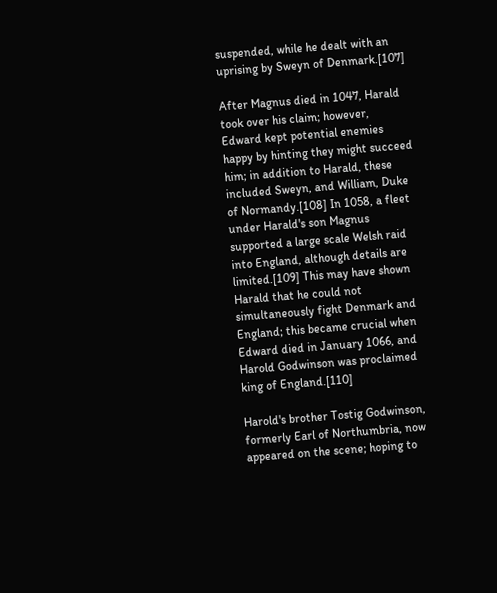suspended, while he dealt with an uprising by Sweyn of Denmark.[107]

After Magnus died in 1047, Harald took over his claim; however, Edward kept potential enemies happy by hinting they might succeed him; in addition to Harald, these included Sweyn, and William, Duke of Normandy.[108] In 1058, a fleet under Harald's son Magnus supported a large scale Welsh raid into England, although details are limited.[109] This may have shown Harald that he could not simultaneously fight Denmark and England; this became crucial when Edward died in January 1066, and Harold Godwinson was proclaimed king of England.[110]

Harold's brother Tostig Godwinson, formerly Earl of Northumbria, now appeared on the scene; hoping to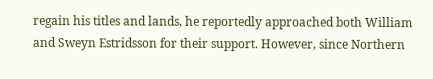regain his titles and lands, he reportedly approached both William and Sweyn Estridsson for their support. However, since Northern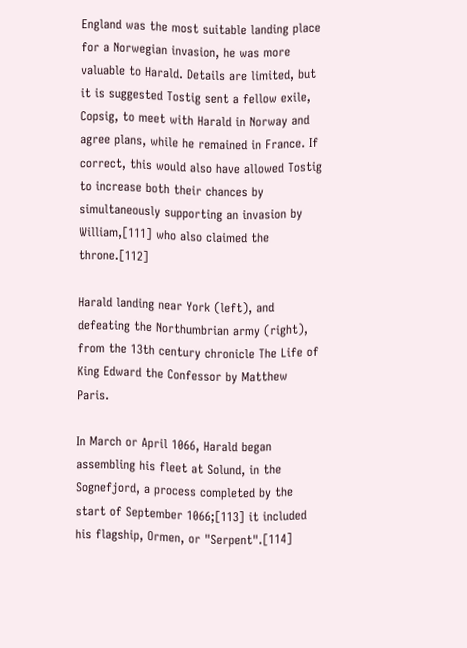England was the most suitable landing place for a Norwegian invasion, he was more valuable to Harald. Details are limited, but it is suggested Tostig sent a fellow exile, Copsig, to meet with Harald in Norway and agree plans, while he remained in France. If correct, this would also have allowed Tostig to increase both their chances by simultaneously supporting an invasion by William,[111] who also claimed the throne.[112]

Harald landing near York (left), and defeating the Northumbrian army (right), from the 13th century chronicle The Life of King Edward the Confessor by Matthew Paris.

In March or April 1066, Harald began assembling his fleet at Solund, in the Sognefjord, a process completed by the start of September 1066;[113] it included his flagship, Ormen, or "Serpent".[114]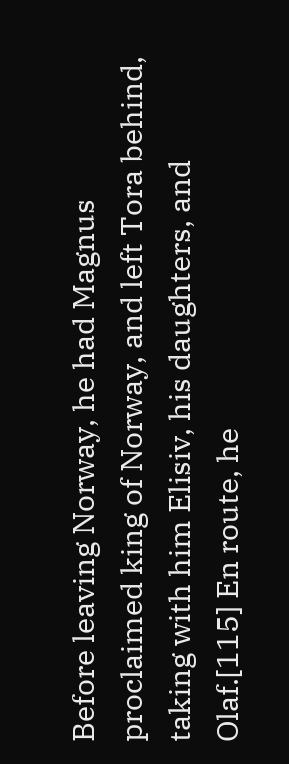Before leaving Norway, he had Magnus proclaimed king of Norway, and left Tora behind, taking with him Elisiv, his daughters, and Olaf.[115] En route, he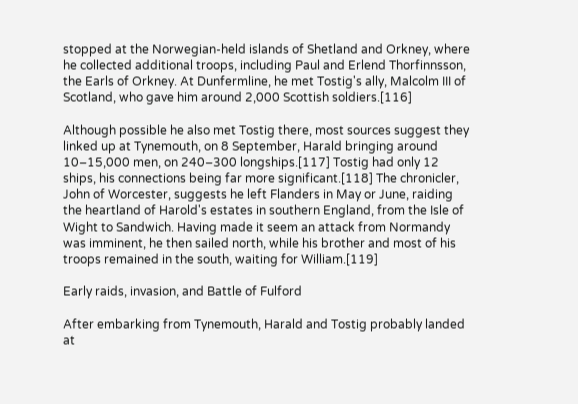stopped at the Norwegian-held islands of Shetland and Orkney, where he collected additional troops, including Paul and Erlend Thorfinnsson, the Earls of Orkney. At Dunfermline, he met Tostig's ally, Malcolm III of Scotland, who gave him around 2,000 Scottish soldiers.[116]

Although possible he also met Tostig there, most sources suggest they linked up at Tynemouth, on 8 September, Harald bringing around 10–15,000 men, on 240–300 longships.[117] Tostig had only 12 ships, his connections being far more significant.[118] The chronicler, John of Worcester, suggests he left Flanders in May or June, raiding the heartland of Harold's estates in southern England, from the Isle of Wight to Sandwich. Having made it seem an attack from Normandy was imminent, he then sailed north, while his brother and most of his troops remained in the south, waiting for William.[119]

Early raids, invasion, and Battle of Fulford

After embarking from Tynemouth, Harald and Tostig probably landed at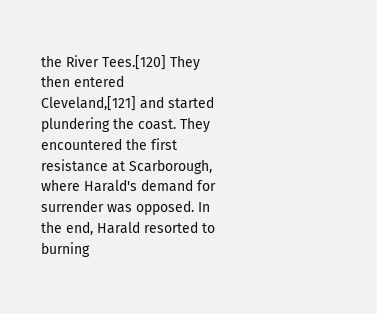the River Tees.[120] They then entered Cleveland,[121] and started plundering the coast. They encountered the first resistance at Scarborough, where Harald's demand for surrender was opposed. In the end, Harald resorted to burning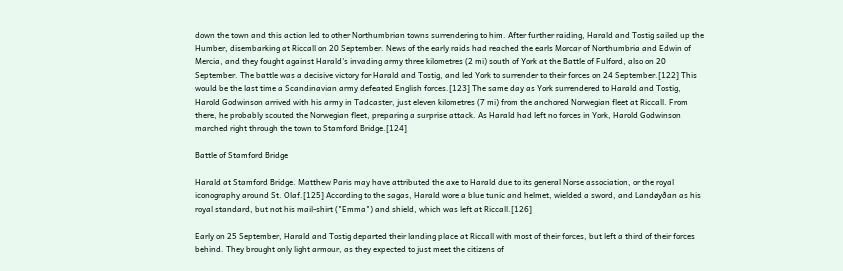down the town and this action led to other Northumbrian towns surrendering to him. After further raiding, Harald and Tostig sailed up the Humber, disembarking at Riccall on 20 September. News of the early raids had reached the earls Morcar of Northumbria and Edwin of Mercia, and they fought against Harald's invading army three kilometres (2 mi) south of York at the Battle of Fulford, also on 20 September. The battle was a decisive victory for Harald and Tostig, and led York to surrender to their forces on 24 September.[122] This would be the last time a Scandinavian army defeated English forces.[123] The same day as York surrendered to Harald and Tostig, Harold Godwinson arrived with his army in Tadcaster, just eleven kilometres (7 mi) from the anchored Norwegian fleet at Riccall. From there, he probably scouted the Norwegian fleet, preparing a surprise attack. As Harald had left no forces in York, Harold Godwinson marched right through the town to Stamford Bridge.[124]

Battle of Stamford Bridge

Harald at Stamford Bridge. Matthew Paris may have attributed the axe to Harald due to its general Norse association, or the royal iconography around St. Olaf.[125] According to the sagas, Harald wore a blue tunic and helmet, wielded a sword, and Landøyðan as his royal standard, but not his mail-shirt ("Emma") and shield, which was left at Riccall.[126]

Early on 25 September, Harald and Tostig departed their landing place at Riccall with most of their forces, but left a third of their forces behind. They brought only light armour, as they expected to just meet the citizens of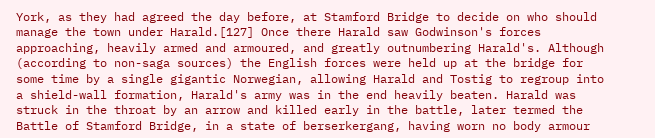York, as they had agreed the day before, at Stamford Bridge to decide on who should manage the town under Harald.[127] Once there Harald saw Godwinson's forces approaching, heavily armed and armoured, and greatly outnumbering Harald's. Although (according to non-saga sources) the English forces were held up at the bridge for some time by a single gigantic Norwegian, allowing Harald and Tostig to regroup into a shield-wall formation, Harald's army was in the end heavily beaten. Harald was struck in the throat by an arrow and killed early in the battle, later termed the Battle of Stamford Bridge, in a state of berserkergang, having worn no body armour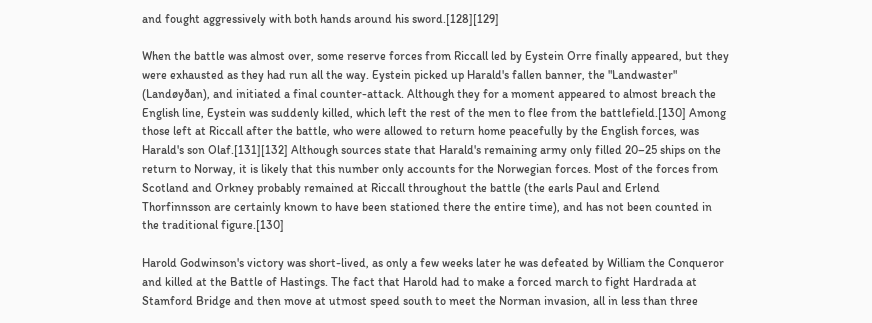and fought aggressively with both hands around his sword.[128][129]

When the battle was almost over, some reserve forces from Riccall led by Eystein Orre finally appeared, but they were exhausted as they had run all the way. Eystein picked up Harald's fallen banner, the "Landwaster" (Landøyðan), and initiated a final counter-attack. Although they for a moment appeared to almost breach the English line, Eystein was suddenly killed, which left the rest of the men to flee from the battlefield.[130] Among those left at Riccall after the battle, who were allowed to return home peacefully by the English forces, was Harald's son Olaf.[131][132] Although sources state that Harald's remaining army only filled 20–25 ships on the return to Norway, it is likely that this number only accounts for the Norwegian forces. Most of the forces from Scotland and Orkney probably remained at Riccall throughout the battle (the earls Paul and Erlend Thorfinnsson are certainly known to have been stationed there the entire time), and has not been counted in the traditional figure.[130]

Harold Godwinson's victory was short-lived, as only a few weeks later he was defeated by William the Conqueror and killed at the Battle of Hastings. The fact that Harold had to make a forced march to fight Hardrada at Stamford Bridge and then move at utmost speed south to meet the Norman invasion, all in less than three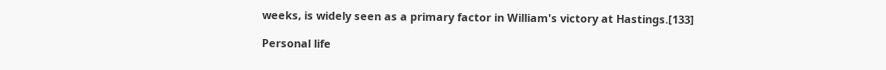weeks, is widely seen as a primary factor in William's victory at Hastings.[133]

Personal life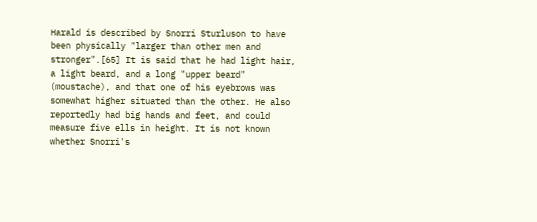Harald is described by Snorri Sturluson to have been physically "larger than other men and stronger".[65] It is said that he had light hair, a light beard, and a long "upper beard" (moustache), and that one of his eyebrows was somewhat higher situated than the other. He also reportedly had big hands and feet, and could measure five ells in height. It is not known whether Snorri's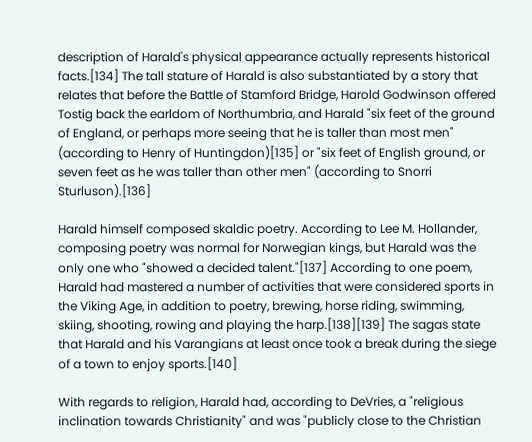description of Harald's physical appearance actually represents historical facts.[134] The tall stature of Harald is also substantiated by a story that relates that before the Battle of Stamford Bridge, Harold Godwinson offered Tostig back the earldom of Northumbria, and Harald "six feet of the ground of England, or perhaps more seeing that he is taller than most men" (according to Henry of Huntingdon)[135] or "six feet of English ground, or seven feet as he was taller than other men" (according to Snorri Sturluson).[136]

Harald himself composed skaldic poetry. According to Lee M. Hollander, composing poetry was normal for Norwegian kings, but Harald was the only one who "showed a decided talent."[137] According to one poem, Harald had mastered a number of activities that were considered sports in the Viking Age, in addition to poetry, brewing, horse riding, swimming, skiing, shooting, rowing and playing the harp.[138][139] The sagas state that Harald and his Varangians at least once took a break during the siege of a town to enjoy sports.[140]

With regards to religion, Harald had, according to DeVries, a "religious inclination towards Christianity" and was "publicly close to the Christian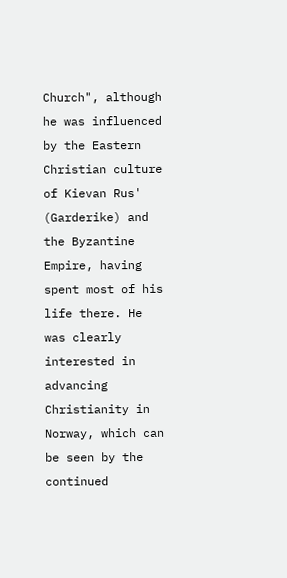Church", although he was influenced by the Eastern Christian culture of Kievan Rus' (Garderike) and the Byzantine Empire, having spent most of his life there. He was clearly interested in advancing Christianity in Norway, which can be seen by the continued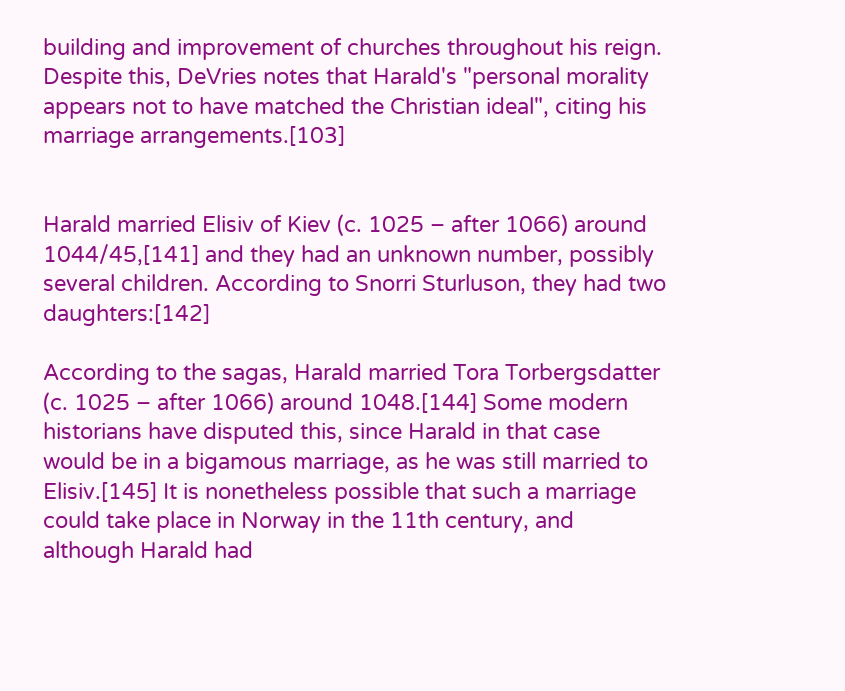building and improvement of churches throughout his reign. Despite this, DeVries notes that Harald's "personal morality appears not to have matched the Christian ideal", citing his marriage arrangements.[103]


Harald married Elisiv of Kiev (c. 1025 – after 1066) around 1044/45,[141] and they had an unknown number, possibly several children. According to Snorri Sturluson, they had two daughters:[142]

According to the sagas, Harald married Tora Torbergsdatter (c. 1025 – after 1066) around 1048.[144] Some modern historians have disputed this, since Harald in that case would be in a bigamous marriage, as he was still married to Elisiv.[145] It is nonetheless possible that such a marriage could take place in Norway in the 11th century, and although Harald had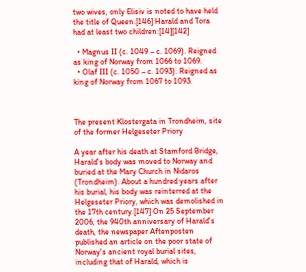two wives, only Elisiv is noted to have held the title of Queen.[146] Harald and Tora had at least two children:[14][142]

  • Magnus II (c. 1049 – c. 1069). Reigned as king of Norway from 1066 to 1069.
  • Olaf III (c. 1050 – c. 1093). Reigned as king of Norway from 1067 to 1093.



The present Klostergata in Trondheim, site of the former Helgeseter Priory

A year after his death at Stamford Bridge, Harald's body was moved to Norway and buried at the Mary Church in Nidaros (Trondheim). About a hundred years after his burial, his body was reinterred at the Helgeseter Priory, which was demolished in the 17th century.[147] On 25 September 2006, the 940th anniversary of Harald's death, the newspaper Aftenposten published an article on the poor state of Norway's ancient royal burial sites, including that of Harald, which is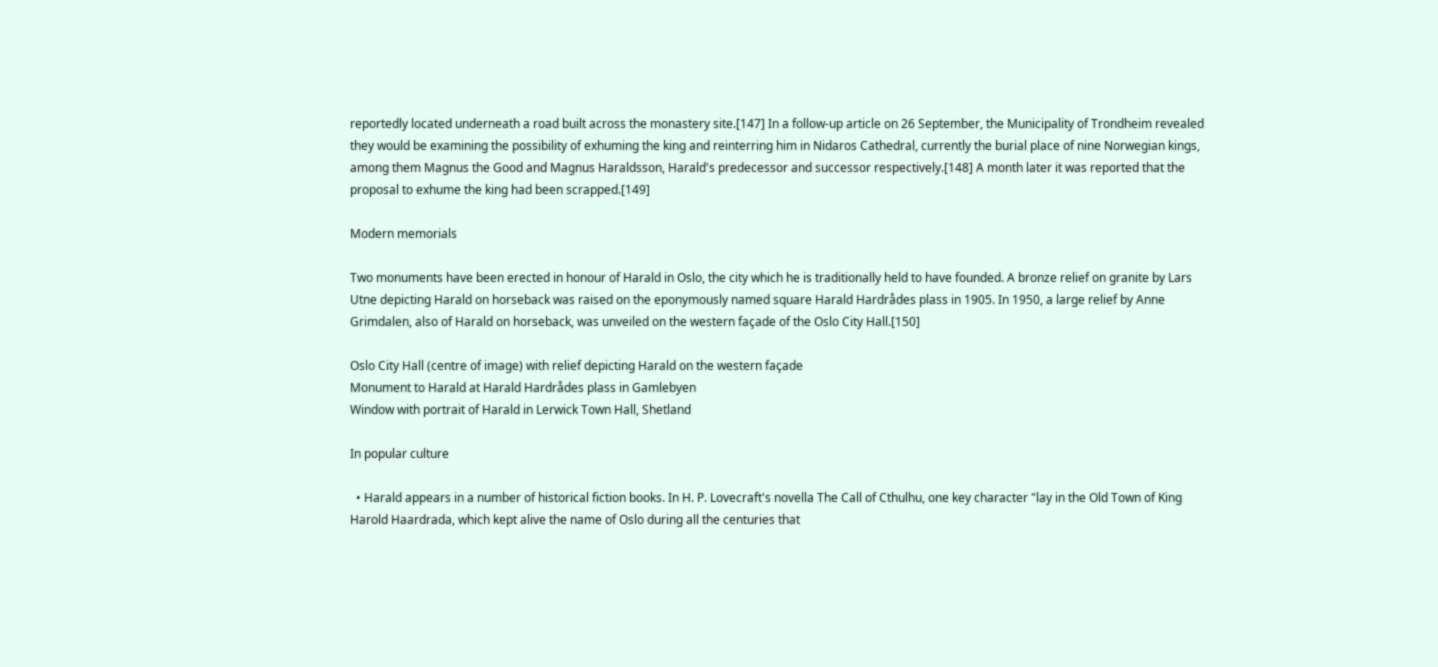reportedly located underneath a road built across the monastery site.[147] In a follow-up article on 26 September, the Municipality of Trondheim revealed they would be examining the possibility of exhuming the king and reinterring him in Nidaros Cathedral, currently the burial place of nine Norwegian kings, among them Magnus the Good and Magnus Haraldsson, Harald's predecessor and successor respectively.[148] A month later it was reported that the proposal to exhume the king had been scrapped.[149]

Modern memorials

Two monuments have been erected in honour of Harald in Oslo, the city which he is traditionally held to have founded. A bronze relief on granite by Lars Utne depicting Harald on horseback was raised on the eponymously named square Harald Hardrådes plass in 1905. In 1950, a large relief by Anne Grimdalen, also of Harald on horseback, was unveiled on the western façade of the Oslo City Hall.[150]

Oslo City Hall (centre of image) with relief depicting Harald on the western façade
Monument to Harald at Harald Hardrådes plass in Gamlebyen
Window with portrait of Harald in Lerwick Town Hall, Shetland

In popular culture

  • Harald appears in a number of historical fiction books. In H. P. Lovecraft's novella The Call of Cthulhu, one key character "lay in the Old Town of King Harold Haardrada, which kept alive the name of Oslo during all the centuries that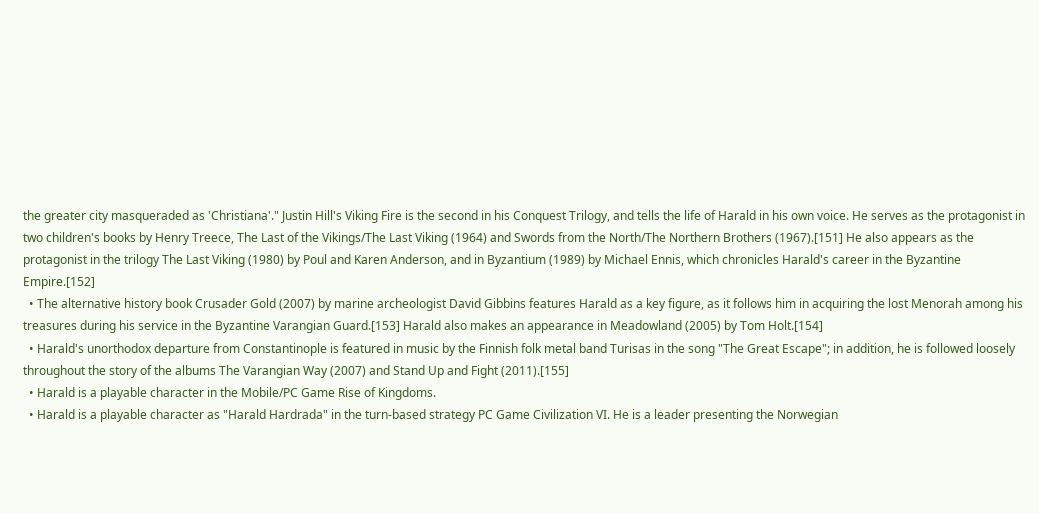the greater city masqueraded as 'Christiana'." Justin Hill's Viking Fire is the second in his Conquest Trilogy, and tells the life of Harald in his own voice. He serves as the protagonist in two children's books by Henry Treece, The Last of the Vikings/The Last Viking (1964) and Swords from the North/The Northern Brothers (1967).[151] He also appears as the protagonist in the trilogy The Last Viking (1980) by Poul and Karen Anderson, and in Byzantium (1989) by Michael Ennis, which chronicles Harald's career in the Byzantine Empire.[152]
  • The alternative history book Crusader Gold (2007) by marine archeologist David Gibbins features Harald as a key figure, as it follows him in acquiring the lost Menorah among his treasures during his service in the Byzantine Varangian Guard.[153] Harald also makes an appearance in Meadowland (2005) by Tom Holt.[154]
  • Harald's unorthodox departure from Constantinople is featured in music by the Finnish folk metal band Turisas in the song "The Great Escape"; in addition, he is followed loosely throughout the story of the albums The Varangian Way (2007) and Stand Up and Fight (2011).[155]
  • Harald is a playable character in the Mobile/PC Game Rise of Kingdoms.
  • Harald is a playable character as "Harald Hardrada" in the turn-based strategy PC Game Civilization VI. He is a leader presenting the Norwegian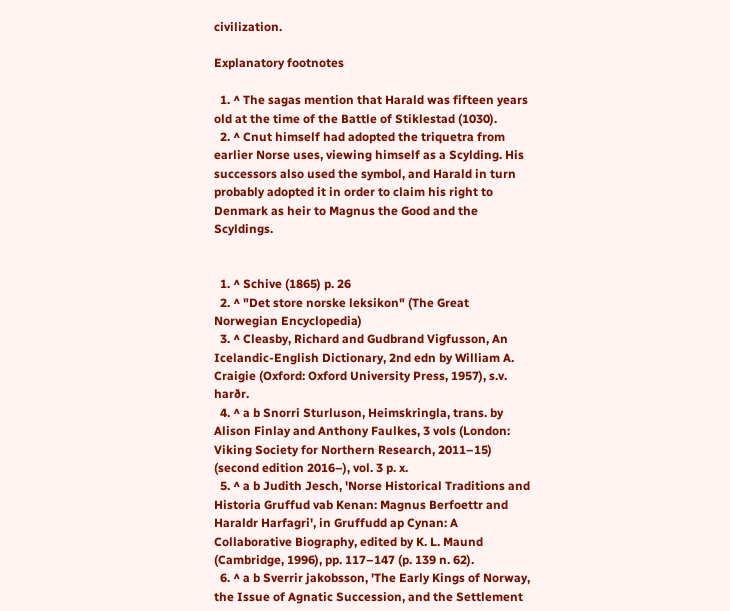civilization.

Explanatory footnotes

  1. ^ The sagas mention that Harald was fifteen years old at the time of the Battle of Stiklestad (1030).
  2. ^ Cnut himself had adopted the triquetra from earlier Norse uses, viewing himself as a Scylding. His successors also used the symbol, and Harald in turn probably adopted it in order to claim his right to Denmark as heir to Magnus the Good and the Scyldings.


  1. ^ Schive (1865) p. 26
  2. ^ "Det store norske leksikon" (The Great Norwegian Encyclopedia)
  3. ^ Cleasby, Richard and Gudbrand Vigfusson, An Icelandic-English Dictionary, 2nd edn by William A. Craigie (Oxford: Oxford University Press, 1957), s.v. harðr.
  4. ^ a b Snorri Sturluson, Heimskringla, trans. by Alison Finlay and Anthony Faulkes, 3 vols (London: Viking Society for Northern Research, 2011–15) (second edition 2016–), vol. 3 p. x.
  5. ^ a b Judith Jesch, 'Norse Historical Traditions and Historia Gruffud vab Kenan: Magnus Berfoettr and Haraldr Harfagri', in Gruffudd ap Cynan: A Collaborative Biography, edited by K. L. Maund (Cambridge, 1996), pp. 117–147 (p. 139 n. 62).
  6. ^ a b Sverrir jakobsson, 'The Early Kings of Norway, the Issue of Agnatic Succession, and the Settlement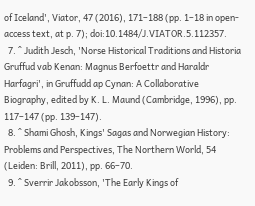of Iceland', Viator, 47 (2016), 171–188 (pp. 1–18 in open-access text, at p. 7); doi:10.1484/J.VIATOR.5.112357.
  7. ^ Judith Jesch, 'Norse Historical Traditions and Historia Gruffud vab Kenan: Magnus Berfoettr and Haraldr Harfagri', in Gruffudd ap Cynan: A Collaborative Biography, edited by K. L. Maund (Cambridge, 1996), pp. 117–147 (pp. 139–147).
  8. ^ Shami Ghosh, Kings' Sagas and Norwegian History: Problems and Perspectives, The Northern World, 54 (Leiden: Brill, 2011), pp. 66–70.
  9. ^ Sverrir Jakobsson, 'The Early Kings of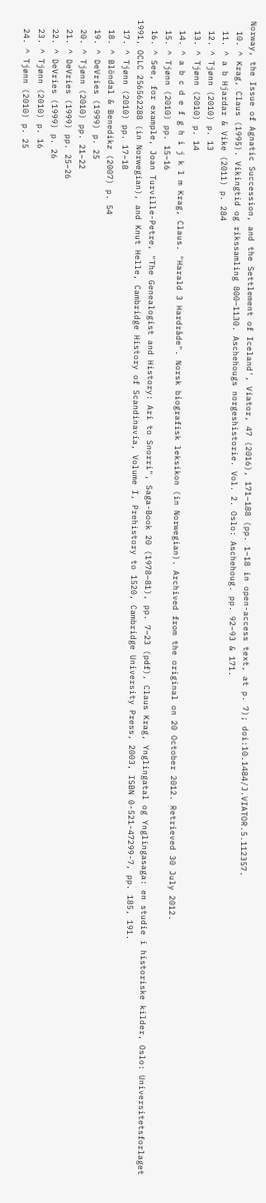Norway, the Issue of Agnatic Succession, and the Settlement of Iceland', Viator, 47 (2016), 171–188 (pp. 1–18 in open-access text, at p. 7); doi:10.1484/J.VIATOR.5.112357.
  10. ^ Krag, Claus (1995). Vikingtid og rikssamling 800–1130. Aschehougs norgeshistorie. Vol. 2. Oslo: Aschehoug. pp. 92–93 & 171.
  11. ^ a b Hjardar & Vike (2011) p. 284
  12. ^ Tjønn (2010) p. 13
  13. ^ Tjønn (2010) p. 14
  14. ^ a b c d e f g h i j k l m Krag, Claus. "Harald 3 Hardråde". Norsk biografisk leksikon (in Norwegian). Archived from the original on 20 October 2012. Retrieved 30 July 2012.
  15. ^ Tjønn (2010) pp. 15–16
  16. ^ See, for example, Joan Turville-Petre, "The Genealogist and History: Ari to Snorri", Saga-Book 20 (1978–81), pp. 7–23 (pdf), Claus Krag, Ynglingatal og Ynglingasaga: en studie i historiske kilder, Oslo: Universitetsforlaget 1991, OCLC 256562288 (in Norwegian), and Knut Helle, Cambridge History of Scandinavia, Volume I, Prehistory to 1520, Cambridge University Press, 2003, ISBN 0-521-47299-7, pp. 185, 191.
  17. ^ Tjønn (2010) pp. 17–18
  18. ^ Blöndal & Benedikz (2007) p. 54
  19. ^ DeVries (1999) p. 25
  20. ^ Tjønn (2010) pp. 21–22
  21. ^ DeVries (1999) pp. 25–26
  22. ^ DeVries (1999) p. 26
  23. ^ Tjønn (2010) p. 16
  24. ^ Tjønn (2010) p. 25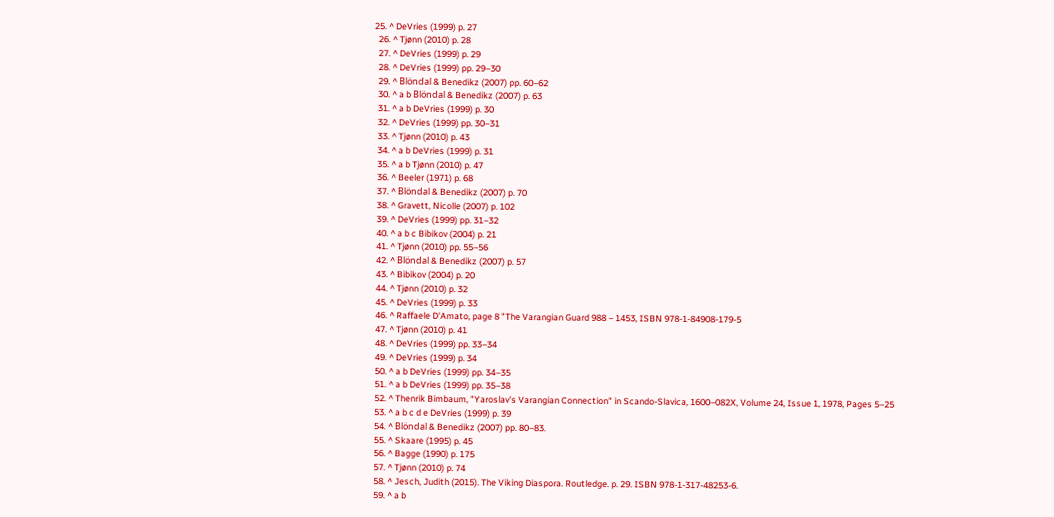25. ^ DeVries (1999) p. 27
  26. ^ Tjønn (2010) p. 28
  27. ^ DeVries (1999) p. 29
  28. ^ DeVries (1999) pp. 29–30
  29. ^ Blöndal & Benedikz (2007) pp. 60–62
  30. ^ a b Blöndal & Benedikz (2007) p. 63
  31. ^ a b DeVries (1999) p. 30
  32. ^ DeVries (1999) pp. 30–31
  33. ^ Tjønn (2010) p. 43
  34. ^ a b DeVries (1999) p. 31
  35. ^ a b Tjønn (2010) p. 47
  36. ^ Beeler (1971) p. 68
  37. ^ Blöndal & Benedikz (2007) p. 70
  38. ^ Gravett, Nicolle (2007) p. 102
  39. ^ DeVries (1999) pp. 31–32
  40. ^ a b c Bibikov (2004) p. 21
  41. ^ Tjønn (2010) pp. 55–56
  42. ^ Blöndal & Benedikz (2007) p. 57
  43. ^ Bibikov (2004) p. 20
  44. ^ Tjønn (2010) p. 32
  45. ^ DeVries (1999) p. 33
  46. ^ Raffaele D'Amato, page 8 "The Varangian Guard 988 – 1453, ISBN 978-1-84908-179-5
  47. ^ Tjønn (2010) p. 41
  48. ^ DeVries (1999) pp. 33–34
  49. ^ DeVries (1999) p. 34
  50. ^ a b DeVries (1999) pp. 34–35
  51. ^ a b DeVries (1999) pp. 35–38
  52. ^ Thenrik Bimbaum, "Yaroslav's Varangian Connection" in Scando-Slavica, 1600–082X, Volume 24, Issue 1, 1978, Pages 5–25
  53. ^ a b c d e DeVries (1999) p. 39
  54. ^ Blöndal & Benedikz (2007) pp. 80–83.
  55. ^ Skaare (1995) p. 45
  56. ^ Bagge (1990) p. 175
  57. ^ Tjønn (2010) p. 74
  58. ^ Jesch, Judith (2015). The Viking Diaspora. Routledge. p. 29. ISBN 978-1-317-48253-6.
  59. ^ a b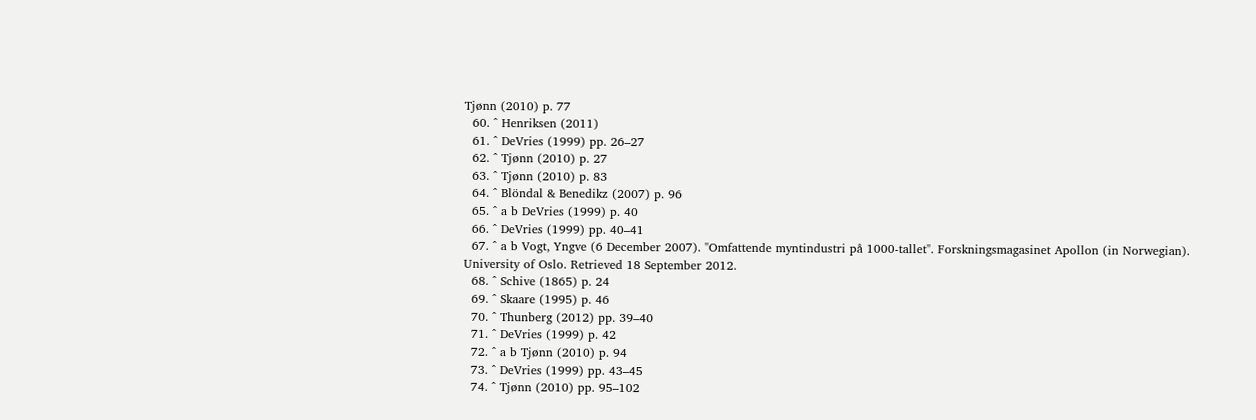Tjønn (2010) p. 77
  60. ^ Henriksen (2011)
  61. ^ DeVries (1999) pp. 26–27
  62. ^ Tjønn (2010) p. 27
  63. ^ Tjønn (2010) p. 83
  64. ^ Blöndal & Benedikz (2007) p. 96
  65. ^ a b DeVries (1999) p. 40
  66. ^ DeVries (1999) pp. 40–41
  67. ^ a b Vogt, Yngve (6 December 2007). "Omfattende myntindustri på 1000-tallet". Forskningsmagasinet Apollon (in Norwegian). University of Oslo. Retrieved 18 September 2012.
  68. ^ Schive (1865) p. 24
  69. ^ Skaare (1995) p. 46
  70. ^ Thunberg (2012) pp. 39–40
  71. ^ DeVries (1999) p. 42
  72. ^ a b Tjønn (2010) p. 94
  73. ^ DeVries (1999) pp. 43–45
  74. ^ Tjønn (2010) pp. 95–102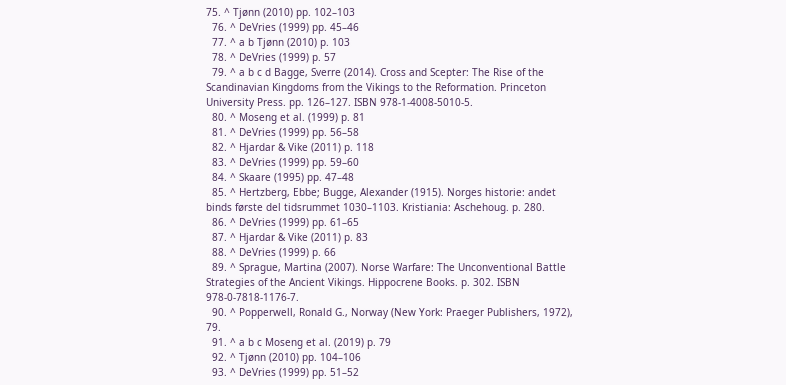75. ^ Tjønn (2010) pp. 102–103
  76. ^ DeVries (1999) pp. 45–46
  77. ^ a b Tjønn (2010) p. 103
  78. ^ DeVries (1999) p. 57
  79. ^ a b c d Bagge, Sverre (2014). Cross and Scepter: The Rise of the Scandinavian Kingdoms from the Vikings to the Reformation. Princeton University Press. pp. 126–127. ISBN 978-1-4008-5010-5.
  80. ^ Moseng et al. (1999) p. 81
  81. ^ DeVries (1999) pp. 56–58
  82. ^ Hjardar & Vike (2011) p. 118
  83. ^ DeVries (1999) pp. 59–60
  84. ^ Skaare (1995) pp. 47–48
  85. ^ Hertzberg, Ebbe; Bugge, Alexander (1915). Norges historie: andet binds første del tidsrummet 1030–1103. Kristiania: Aschehoug. p. 280.
  86. ^ DeVries (1999) pp. 61–65
  87. ^ Hjardar & Vike (2011) p. 83
  88. ^ DeVries (1999) p. 66
  89. ^ Sprague, Martina (2007). Norse Warfare: The Unconventional Battle Strategies of the Ancient Vikings. Hippocrene Books. p. 302. ISBN 978-0-7818-1176-7.
  90. ^ Popperwell, Ronald G., Norway (New York: Praeger Publishers, 1972), 79.
  91. ^ a b c Moseng et al. (2019) p. 79
  92. ^ Tjønn (2010) pp. 104–106
  93. ^ DeVries (1999) pp. 51–52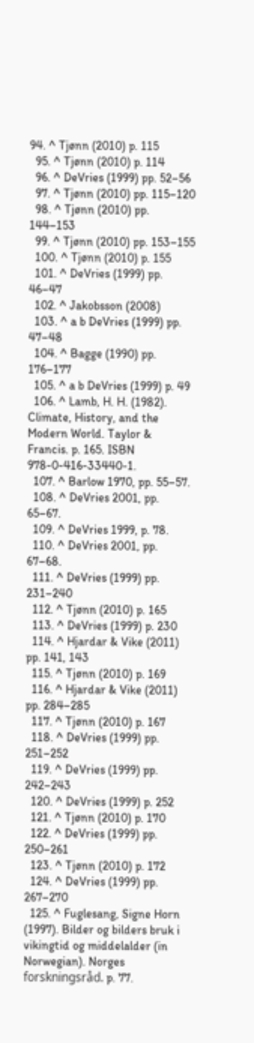94. ^ Tjønn (2010) p. 115
  95. ^ Tjønn (2010) p. 114
  96. ^ DeVries (1999) pp. 52–56
  97. ^ Tjønn (2010) pp. 115–120
  98. ^ Tjønn (2010) pp. 144–153
  99. ^ Tjønn (2010) pp. 153–155
  100. ^ Tjønn (2010) p. 155
  101. ^ DeVries (1999) pp. 46–47
  102. ^ Jakobsson (2008)
  103. ^ a b DeVries (1999) pp. 47–48
  104. ^ Bagge (1990) pp. 176–177
  105. ^ a b DeVries (1999) p. 49
  106. ^ Lamb, H. H. (1982). Climate, History, and the Modern World. Taylor & Francis. p. 165. ISBN 978-0-416-33440-1.
  107. ^ Barlow 1970, pp. 55–57.
  108. ^ DeVries 2001, pp. 65–67.
  109. ^ DeVries 1999, p. 78.
  110. ^ DeVries 2001, pp. 67–68.
  111. ^ DeVries (1999) pp. 231–240
  112. ^ Tjønn (2010) p. 165
  113. ^ DeVries (1999) p. 230
  114. ^ Hjardar & Vike (2011) pp. 141, 143
  115. ^ Tjønn (2010) p. 169
  116. ^ Hjardar & Vike (2011) pp. 284–285
  117. ^ Tjønn (2010) p. 167
  118. ^ DeVries (1999) pp. 251–252
  119. ^ DeVries (1999) pp. 242–243
  120. ^ DeVries (1999) p. 252
  121. ^ Tjønn (2010) p. 170
  122. ^ DeVries (1999) pp. 250–261
  123. ^ Tjønn (2010) p. 172
  124. ^ DeVries (1999) pp. 267–270
  125. ^ Fuglesang, Signe Horn (1997). Bilder og bilders bruk i vikingtid og middelalder (in Norwegian). Norges forskningsråd. p. 77.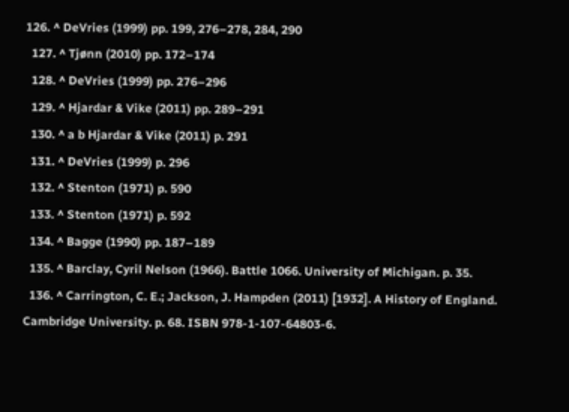126. ^ DeVries (1999) pp. 199, 276–278, 284, 290
  127. ^ Tjønn (2010) pp. 172–174
  128. ^ DeVries (1999) pp. 276–296
  129. ^ Hjardar & Vike (2011) pp. 289–291
  130. ^ a b Hjardar & Vike (2011) p. 291
  131. ^ DeVries (1999) p. 296
  132. ^ Stenton (1971) p. 590
  133. ^ Stenton (1971) p. 592
  134. ^ Bagge (1990) pp. 187–189
  135. ^ Barclay, Cyril Nelson (1966). Battle 1066. University of Michigan. p. 35.
  136. ^ Carrington, C. E.; Jackson, J. Hampden (2011) [1932]. A History of England. Cambridge University. p. 68. ISBN 978-1-107-64803-6.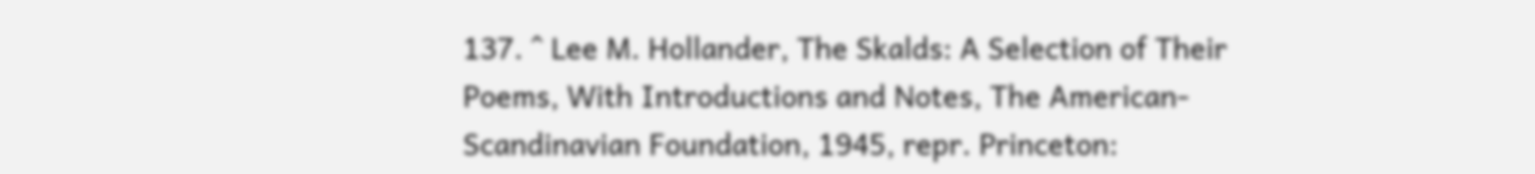137. ^ Lee M. Hollander, The Skalds: A Selection of Their Poems, With Introductions and Notes, The American-Scandinavian Foundation, 1945, repr. Princeton: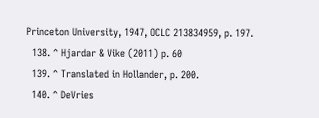Princeton University, 1947, OCLC 213834959, p. 197.
  138. ^ Hjardar & Vike (2011) p. 60
  139. ^ Translated in Hollander, p. 200.
  140. ^ DeVries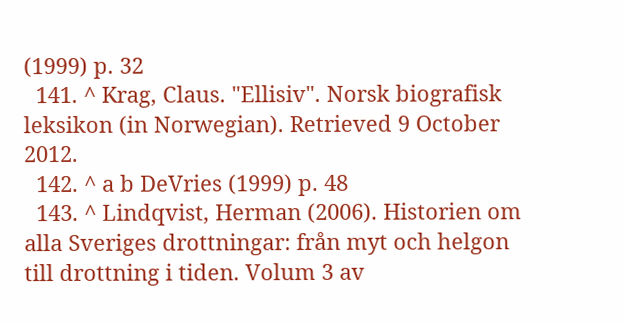(1999) p. 32
  141. ^ Krag, Claus. "Ellisiv". Norsk biografisk leksikon (in Norwegian). Retrieved 9 October 2012.
  142. ^ a b DeVries (1999) p. 48
  143. ^ Lindqvist, Herman (2006). Historien om alla Sveriges drottningar: från myt och helgon till drottning i tiden. Volum 3 av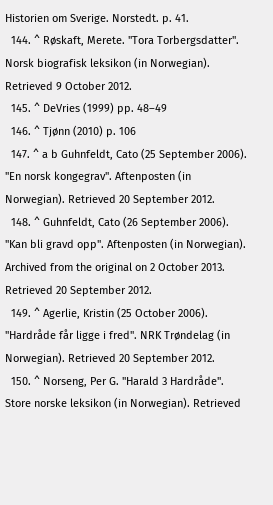Historien om Sverige. Norstedt. p. 41.
  144. ^ Røskaft, Merete. "Tora Torbergsdatter". Norsk biografisk leksikon (in Norwegian). Retrieved 9 October 2012.
  145. ^ DeVries (1999) pp. 48–49
  146. ^ Tjønn (2010) p. 106
  147. ^ a b Guhnfeldt, Cato (25 September 2006). "En norsk kongegrav". Aftenposten (in Norwegian). Retrieved 20 September 2012.
  148. ^ Guhnfeldt, Cato (26 September 2006). "Kan bli gravd opp". Aftenposten (in Norwegian). Archived from the original on 2 October 2013. Retrieved 20 September 2012.
  149. ^ Agerlie, Kristin (25 October 2006). "Hardråde får ligge i fred". NRK Trøndelag (in Norwegian). Retrieved 20 September 2012.
  150. ^ Norseng, Per G. "Harald 3 Hardråde". Store norske leksikon (in Norwegian). Retrieved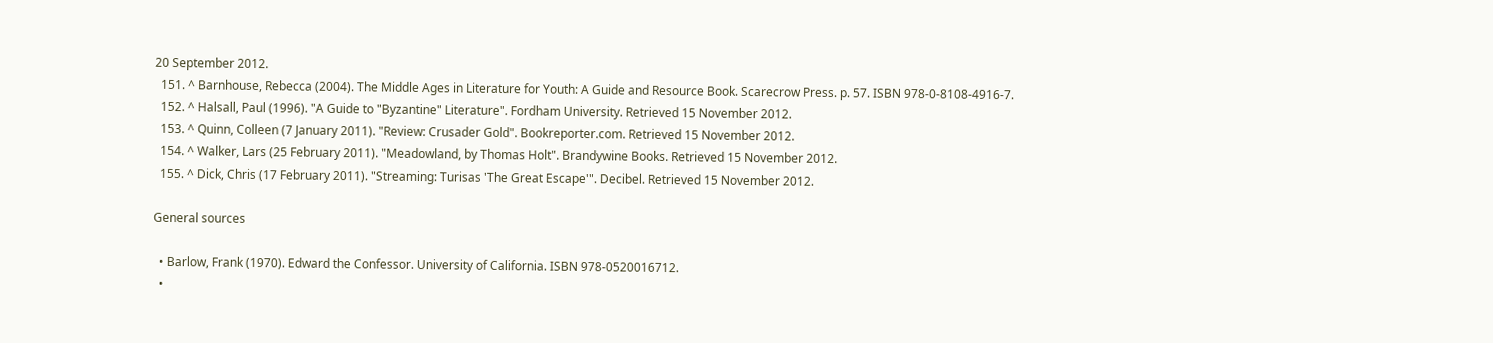20 September 2012.
  151. ^ Barnhouse, Rebecca (2004). The Middle Ages in Literature for Youth: A Guide and Resource Book. Scarecrow Press. p. 57. ISBN 978-0-8108-4916-7.
  152. ^ Halsall, Paul (1996). "A Guide to "Byzantine" Literature". Fordham University. Retrieved 15 November 2012.
  153. ^ Quinn, Colleen (7 January 2011). "Review: Crusader Gold". Bookreporter.com. Retrieved 15 November 2012.
  154. ^ Walker, Lars (25 February 2011). "Meadowland, by Thomas Holt". Brandywine Books. Retrieved 15 November 2012.
  155. ^ Dick, Chris (17 February 2011). "Streaming: Turisas 'The Great Escape'". Decibel. Retrieved 15 November 2012.

General sources

  • Barlow, Frank (1970). Edward the Confessor. University of California. ISBN 978-0520016712.
  •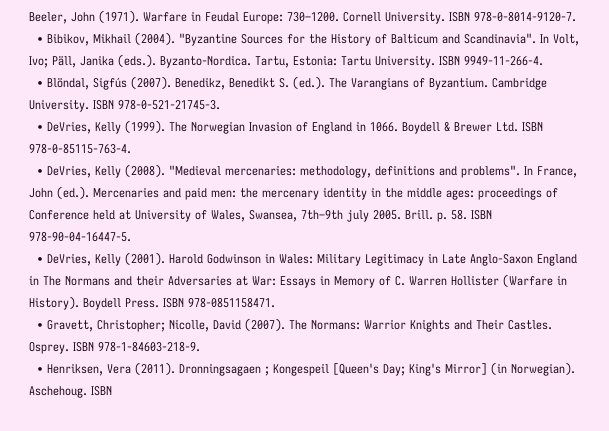Beeler, John (1971). Warfare in Feudal Europe: 730–1200. Cornell University. ISBN 978-0-8014-9120-7.
  • Bibikov, Mikhail (2004). "Byzantine Sources for the History of Balticum and Scandinavia". In Volt, Ivo; Päll, Janika (eds.). Byzanto-Nordica. Tartu, Estonia: Tartu University. ISBN 9949-11-266-4.
  • Blöndal, Sigfús (2007). Benedikz, Benedikt S. (ed.). The Varangians of Byzantium. Cambridge University. ISBN 978-0-521-21745-3.
  • DeVries, Kelly (1999). The Norwegian Invasion of England in 1066. Boydell & Brewer Ltd. ISBN 978-0-85115-763-4.
  • DeVries, Kelly (2008). "Medieval mercenaries: methodology, definitions and problems". In France, John (ed.). Mercenaries and paid men: the mercenary identity in the middle ages: proceedings of Conference held at University of Wales, Swansea, 7th–9th july 2005. Brill. p. 58. ISBN 978-90-04-16447-5.
  • DeVries, Kelly (2001). Harold Godwinson in Wales: Military Legitimacy in Late Anglo-Saxon England in The Normans and their Adversaries at War: Essays in Memory of C. Warren Hollister (Warfare in History). Boydell Press. ISBN 978-0851158471.
  • Gravett, Christopher; Nicolle, David (2007). The Normans: Warrior Knights and Their Castles. Osprey. ISBN 978-1-84603-218-9.
  • Henriksen, Vera (2011). Dronningsagaen ; Kongespeil [Queen's Day; King's Mirror] (in Norwegian). Aschehoug. ISBN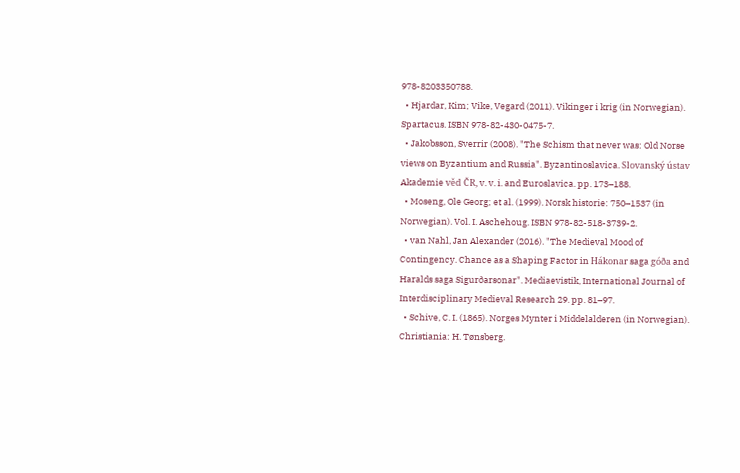978-8203350788.
  • Hjardar, Kim; Vike, Vegard (2011). Vikinger i krig (in Norwegian). Spartacus. ISBN 978-82-430-0475-7.
  • Jakobsson, Sverrir (2008). "The Schism that never was: Old Norse views on Byzantium and Russia". Byzantinoslavica. Slovanský ústav Akademie věd ČR, v. v. i. and Euroslavica. pp. 173–188.
  • Moseng, Ole Georg; et al. (1999). Norsk historie: 750–1537 (in Norwegian). Vol. I. Aschehoug. ISBN 978-82-518-3739-2.
  • van Nahl, Jan Alexander (2016). "The Medieval Mood of Contingency. Chance as a Shaping Factor in Hákonar saga góða and Haralds saga Sigurðarsonar". Mediaevistik, International Journal of Interdisciplinary Medieval Research 29. pp. 81–97.
  • Schive, C. I. (1865). Norges Mynter i Middelalderen (in Norwegian). Christiania: H. Tønsberg.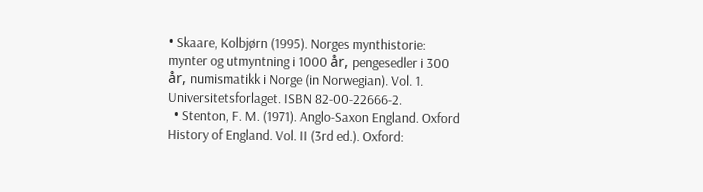• Skaare, Kolbjørn (1995). Norges mynthistorie: mynter og utmyntning i 1000 år, pengesedler i 300 år, numismatikk i Norge (in Norwegian). Vol. 1. Universitetsforlaget. ISBN 82-00-22666-2.
  • Stenton, F. M. (1971). Anglo-Saxon England. Oxford History of England. Vol. II (3rd ed.). Oxford: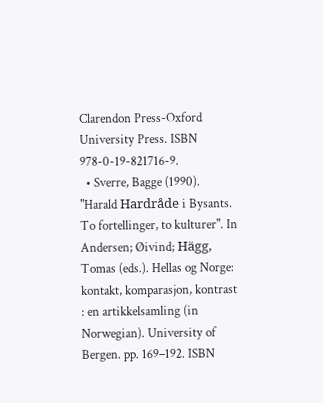Clarendon Press-Oxford University Press. ISBN 978-0-19-821716-9.
  • Sverre, Bagge (1990). "Harald Hardråde i Bysants. To fortellinger, to kulturer". In Andersen; Øivind; Hägg, Tomas (eds.). Hellas og Norge: kontakt, komparasjon, kontrast : en artikkelsamling (in Norwegian). University of Bergen. pp. 169–192. ISBN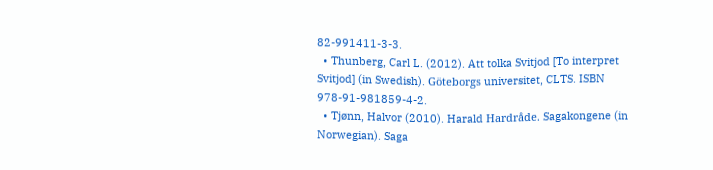82-991411-3-3.
  • Thunberg, Carl L. (2012). Att tolka Svitjod [To interpret Svitjod] (in Swedish). Göteborgs universitet, CLTS. ISBN 978-91-981859-4-2.
  • Tjønn, Halvor (2010). Harald Hardråde. Sagakongene (in Norwegian). Saga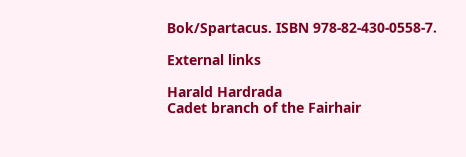Bok/Spartacus. ISBN 978-82-430-0558-7.

External links

Harald Hardrada
Cadet branch of the Fairhair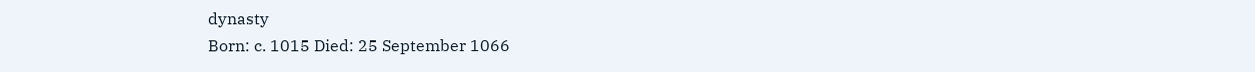dynasty
Born: c. 1015 Died: 25 September 1066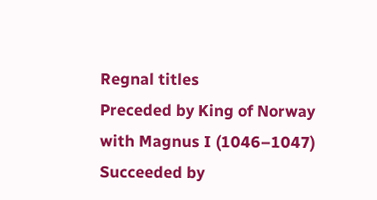Regnal titles
Preceded by King of Norway
with Magnus I (1046–1047)
Succeeded by